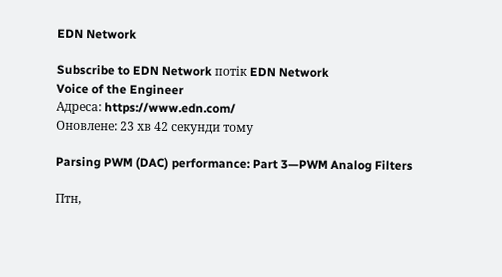EDN Network

Subscribe to EDN Network потік EDN Network
Voice of the Engineer
Адреса: https://www.edn.com/
Оновлене: 23 хв 42 секунди тому

Parsing PWM (DAC) performance: Part 3—PWM Analog Filters

Птн,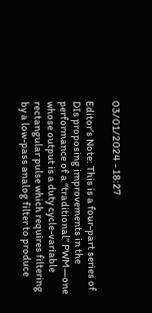03/01/2024 - 18:27

Editor’s Note: This is a four-part series of DIs proposing improvements in the performance of a “traditional” PWM—one whose output is a duty cycle-variable rectangular pulse which requires filtering by a low-pass analog filter to produce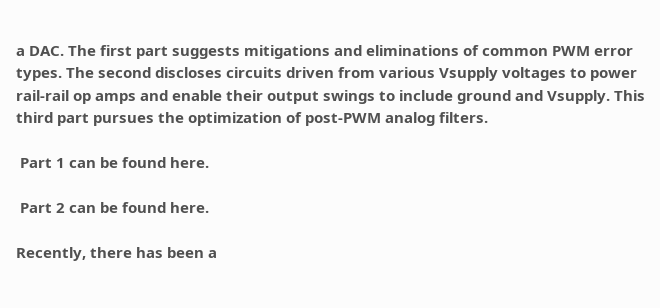a DAC. The first part suggests mitigations and eliminations of common PWM error types. The second discloses circuits driven from various Vsupply voltages to power rail-rail op amps and enable their output swings to include ground and Vsupply. This third part pursues the optimization of post-PWM analog filters.

 Part 1 can be found here.

 Part 2 can be found here.

Recently, there has been a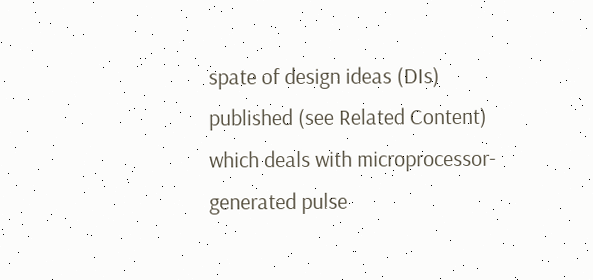spate of design ideas (DIs) published (see Related Content) which deals with microprocessor-generated pulse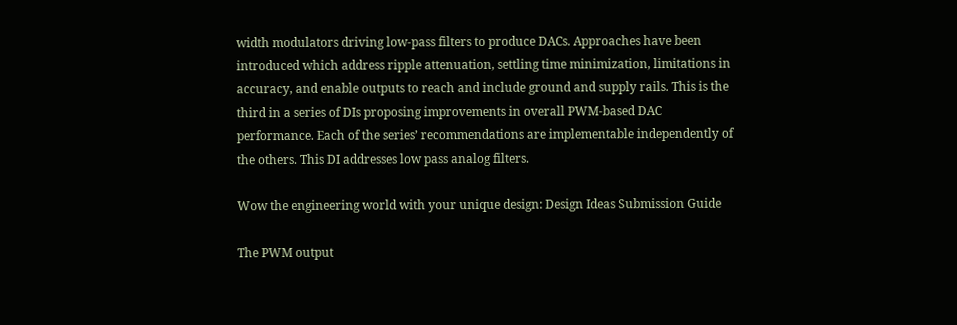width modulators driving low-pass filters to produce DACs. Approaches have been introduced which address ripple attenuation, settling time minimization, limitations in accuracy, and enable outputs to reach and include ground and supply rails. This is the third in a series of DIs proposing improvements in overall PWM-based DAC performance. Each of the series’ recommendations are implementable independently of the others. This DI addresses low pass analog filters.

Wow the engineering world with your unique design: Design Ideas Submission Guide

The PWM output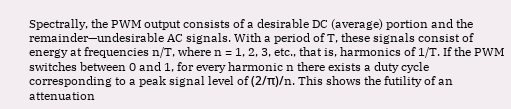Spectrally, the PWM output consists of a desirable DC (average) portion and the remainder—undesirable AC signals. With a period of T, these signals consist of energy at frequencies n/T, where n = 1, 2, 3, etc., that is, harmonics of 1/T. If the PWM switches between 0 and 1, for every harmonic n there exists a duty cycle corresponding to a peak signal level of (2/π)/n. This shows the futility of an attenuation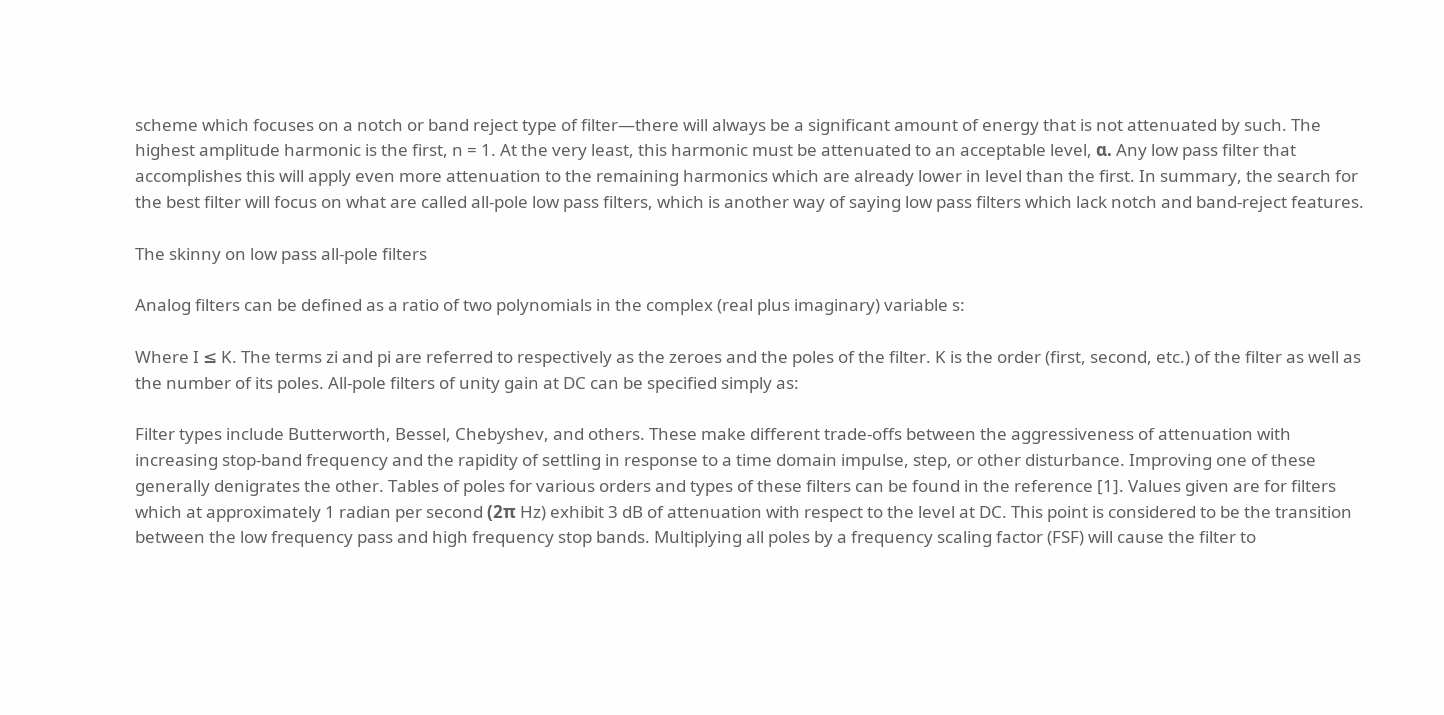scheme which focuses on a notch or band reject type of filter—there will always be a significant amount of energy that is not attenuated by such. The highest amplitude harmonic is the first, n = 1. At the very least, this harmonic must be attenuated to an acceptable level, α. Any low pass filter that accomplishes this will apply even more attenuation to the remaining harmonics which are already lower in level than the first. In summary, the search for the best filter will focus on what are called all-pole low pass filters, which is another way of saying low pass filters which lack notch and band-reject features.

The skinny on low pass all-pole filters

Analog filters can be defined as a ratio of two polynomials in the complex (real plus imaginary) variable s:

Where I ≤ K. The terms zi and pi are referred to respectively as the zeroes and the poles of the filter. K is the order (first, second, etc.) of the filter as well as the number of its poles. All-pole filters of unity gain at DC can be specified simply as:

Filter types include Butterworth, Bessel, Chebyshev, and others. These make different trade-offs between the aggressiveness of attenuation with increasing stop-band frequency and the rapidity of settling in response to a time domain impulse, step, or other disturbance. Improving one of these generally denigrates the other. Tables of poles for various orders and types of these filters can be found in the reference [1]. Values given are for filters which at approximately 1 radian per second (2π Hz) exhibit 3 dB of attenuation with respect to the level at DC. This point is considered to be the transition between the low frequency pass and high frequency stop bands. Multiplying all poles by a frequency scaling factor (FSF) will cause the filter to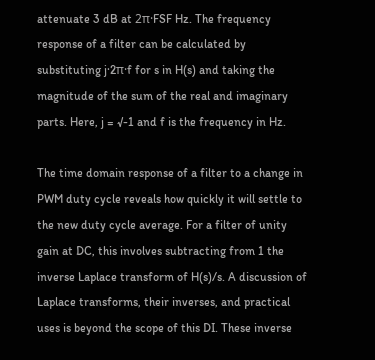attenuate 3 dB at 2π·FSF Hz. The frequency response of a filter can be calculated by substituting j·2π·f for s in H(s) and taking the magnitude of the sum of the real and imaginary parts. Here, j = √-1 and f is the frequency in Hz.

The time domain response of a filter to a change in PWM duty cycle reveals how quickly it will settle to the new duty cycle average. For a filter of unity gain at DC, this involves subtracting from 1 the inverse Laplace transform of H(s)/s. A discussion of Laplace transforms, their inverses, and practical uses is beyond the scope of this DI. These inverse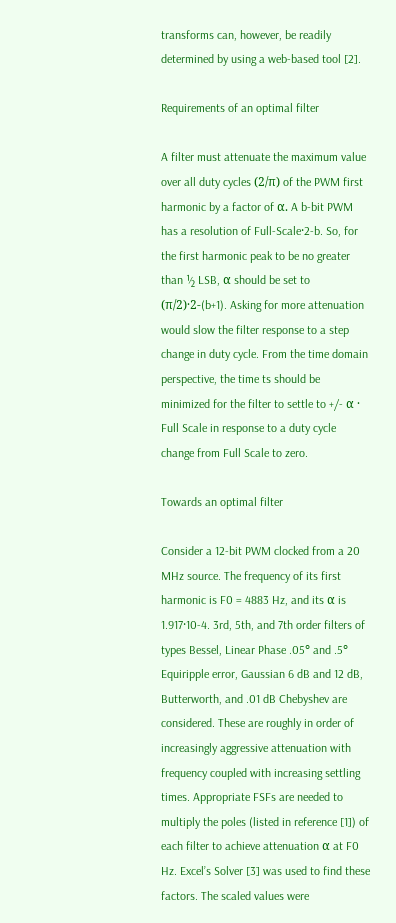transforms can, however, be readily determined by using a web-based tool [2].

Requirements of an optimal filter

A filter must attenuate the maximum value over all duty cycles (2/π) of the PWM first harmonic by a factor of α. A b-bit PWM has a resolution of Full-Scale·2-b. So, for the first harmonic peak to be no greater than ½ LSB, α should be set to (π/2)·2-(b+1). Asking for more attenuation would slow the filter response to a step change in duty cycle. From the time domain perspective, the time ts should be minimized for the filter to settle to +/- α · Full Scale in response to a duty cycle change from Full Scale to zero.

Towards an optimal filter

Consider a 12-bit PWM clocked from a 20 MHz source. The frequency of its first harmonic is F0 = 4883 Hz, and its α is 1.917·10-4. 3rd, 5th, and 7th order filters of types Bessel, Linear Phase .05° and .5° Equiripple error, Gaussian 6 dB and 12 dB, Butterworth, and .01 dB Chebyshev are considered. These are roughly in order of increasingly aggressive attenuation with frequency coupled with increasing settling times. Appropriate FSFs are needed to multiply the poles (listed in reference [1]) of each filter to achieve attenuation α at F0 Hz. Excel’s Solver [3] was used to find these factors. The scaled values were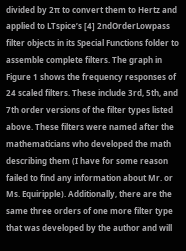divided by 2π to convert them to Hertz and applied to LTspice’s [4] 2ndOrderLowpass filter objects in its Special Functions folder to assemble complete filters. The graph in Figure 1 shows the frequency responses of 24 scaled filters. These include 3rd, 5th, and 7th order versions of the filter types listed above. These filters were named after the mathematicians who developed the math describing them (I have for some reason failed to find any information about Mr. or Ms. Equiripple). Additionally, there are the same three orders of one more filter type that was developed by the author and will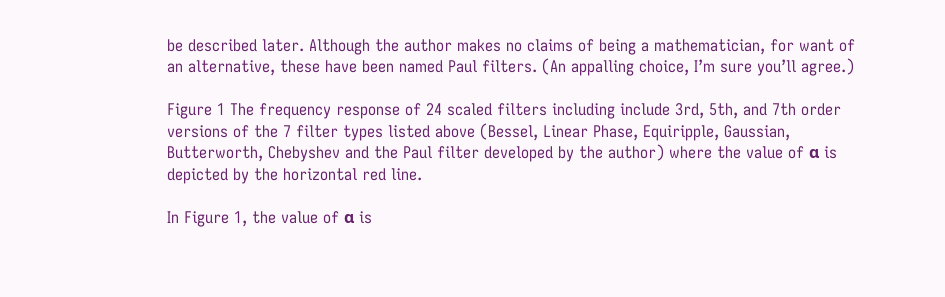be described later. Although the author makes no claims of being a mathematician, for want of an alternative, these have been named Paul filters. (An appalling choice, I’m sure you’ll agree.)

Figure 1 The frequency response of 24 scaled filters including include 3rd, 5th, and 7th order versions of the 7 filter types listed above (Bessel, Linear Phase, Equiripple, Gaussian, Butterworth, Chebyshev and the Paul filter developed by the author) where the value of α is depicted by the horizontal red line.

In Figure 1, the value of α is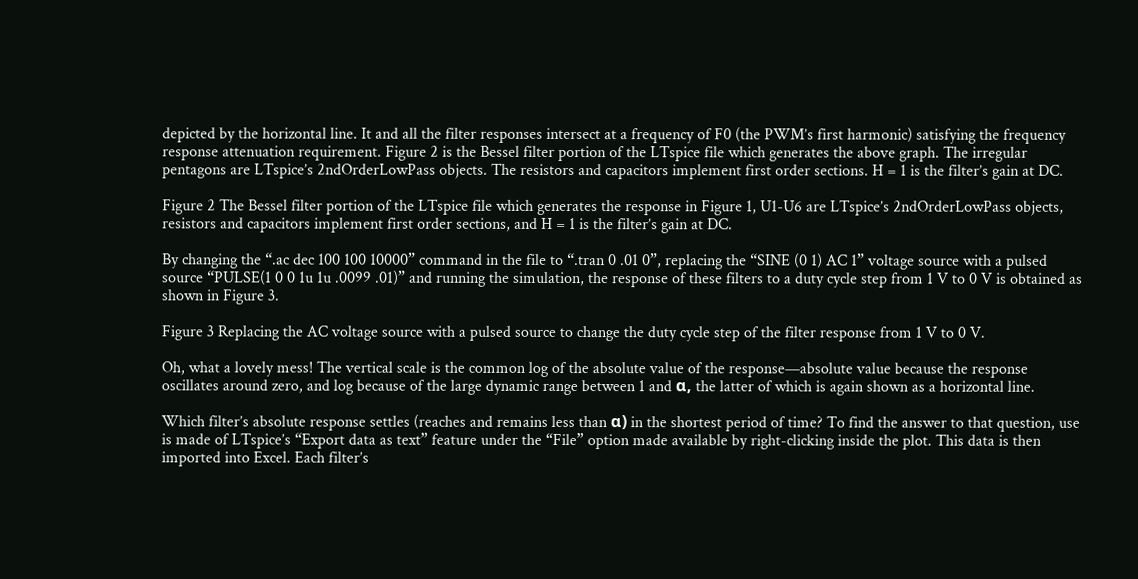depicted by the horizontal line. It and all the filter responses intersect at a frequency of F0 (the PWM’s first harmonic) satisfying the frequency response attenuation requirement. Figure 2 is the Bessel filter portion of the LTspice file which generates the above graph. The irregular pentagons are LTspice’s 2ndOrderLowPass objects. The resistors and capacitors implement first order sections. H = 1 is the filter’s gain at DC.

Figure 2 The Bessel filter portion of the LTspice file which generates the response in Figure 1, U1-U6 are LTspice’s 2ndOrderLowPass objects, resistors and capacitors implement first order sections, and H = 1 is the filter’s gain at DC.

By changing the “.ac dec 100 100 10000” command in the file to “.tran 0 .01 0”, replacing the “SINE (0 1) AC 1” voltage source with a pulsed source “PULSE(1 0 0 1u 1u .0099 .01)” and running the simulation, the response of these filters to a duty cycle step from 1 V to 0 V is obtained as shown in Figure 3.

Figure 3 Replacing the AC voltage source with a pulsed source to change the duty cycle step of the filter response from 1 V to 0 V.

Oh, what a lovely mess! The vertical scale is the common log of the absolute value of the response—absolute value because the response oscillates around zero, and log because of the large dynamic range between 1 and α, the latter of which is again shown as a horizontal line.

Which filter’s absolute response settles (reaches and remains less than α) in the shortest period of time? To find the answer to that question, use is made of LTspice’s “Export data as text” feature under the “File” option made available by right-clicking inside the plot. This data is then imported into Excel. Each filter’s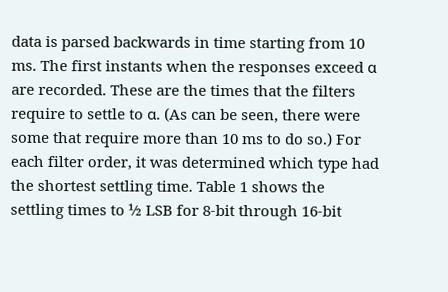data is parsed backwards in time starting from 10 ms. The first instants when the responses exceed α are recorded. These are the times that the filters require to settle to α. (As can be seen, there were some that require more than 10 ms to do so.) For each filter order, it was determined which type had the shortest settling time. Table 1 shows the settling times to ½ LSB for 8-bit through 16-bit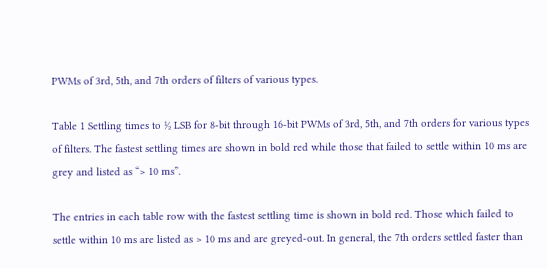PWMs of 3rd, 5th, and 7th orders of filters of various types.

Table 1 Settling times to ½ LSB for 8-bit through 16-bit PWMs of 3rd, 5th, and 7th orders for various types of filters. The fastest settling times are shown in bold red while those that failed to settle within 10 ms are grey and listed as “> 10 ms”.

The entries in each table row with the fastest settling time is shown in bold red. Those which failed to settle within 10 ms are listed as > 10 ms and are greyed-out. In general, the 7th orders settled faster than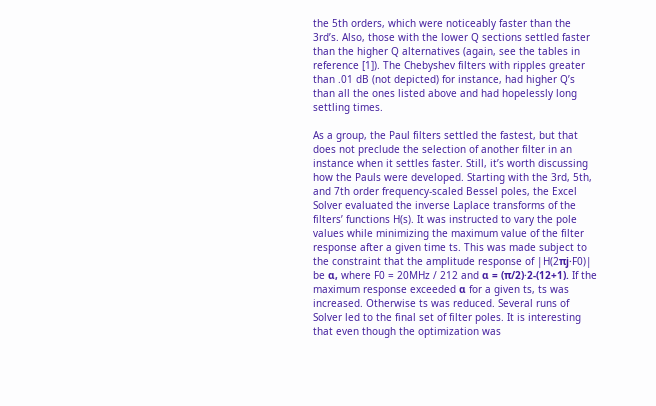the 5th orders, which were noticeably faster than the 3rd’s. Also, those with the lower Q sections settled faster than the higher Q alternatives (again, see the tables in reference [1]). The Chebyshev filters with ripples greater than .01 dB (not depicted) for instance, had higher Q’s than all the ones listed above and had hopelessly long settling times.

As a group, the Paul filters settled the fastest, but that does not preclude the selection of another filter in an instance when it settles faster. Still, it’s worth discussing how the Pauls were developed. Starting with the 3rd, 5th, and 7th order frequency-scaled Bessel poles, the Excel Solver evaluated the inverse Laplace transforms of the filters’ functions H(s). It was instructed to vary the pole values while minimizing the maximum value of the filter response after a given time ts. This was made subject to the constraint that the amplitude response of |H(2πj·F0)| be α, where F0 = 20MHz / 212 and α = (π/2)·2-(12+1). If the maximum response exceeded α for a given ts, ts was increased. Otherwise ts was reduced. Several runs of Solver led to the final set of filter poles. It is interesting that even though the optimization was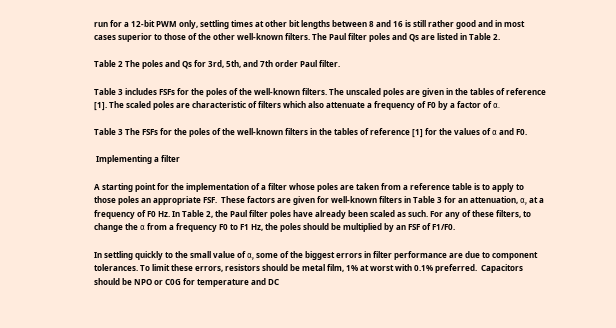run for a 12-bit PWM only, settling times at other bit lengths between 8 and 16 is still rather good and in most cases superior to those of the other well-known filters. The Paul filter poles and Qs are listed in Table 2.

Table 2 The poles and Qs for 3rd, 5th, and 7th order Paul filter.

Table 3 includes FSFs for the poles of the well-known filters. The unscaled poles are given in the tables of reference [1]. The scaled poles are characteristic of filters which also attenuate a frequency of F0 by a factor of α.

Table 3 The FSFs for the poles of the well-known filters in the tables of reference [1] for the values of α and F0.

 Implementing a filter

A starting point for the implementation of a filter whose poles are taken from a reference table is to apply to those poles an appropriate FSF.  These factors are given for well-known filters in Table 3 for an attenuation, α, at a frequency of F0 Hz. In Table 2, the Paul filter poles have already been scaled as such. For any of these filters, to change the α from a frequency F0 to F1 Hz, the poles should be multiplied by an FSF of F1/F0.

In settling quickly to the small value of α, some of the biggest errors in filter performance are due to component tolerances. To limit these errors, resistors should be metal film, 1% at worst with 0.1% preferred.  Capacitors should be NPO or C0G for temperature and DC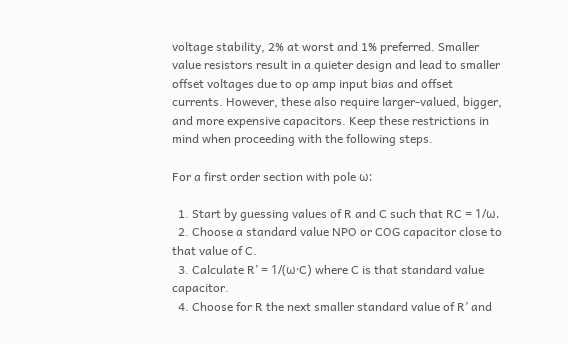voltage stability, 2% at worst and 1% preferred. Smaller value resistors result in a quieter design and lead to smaller offset voltages due to op amp input bias and offset currents. However, these also require larger-valued, bigger, and more expensive capacitors. Keep these restrictions in mind when proceeding with the following steps.

For a first order section with pole ω:

  1. Start by guessing values of R and C such that RC = 1/ω.
  2. Choose a standard value NPO or COG capacitor close to that value of C.
  3. Calculate R’ = 1/(ω·C) where C is that standard value capacitor.
  4. Choose for R the next smaller standard value of R’ and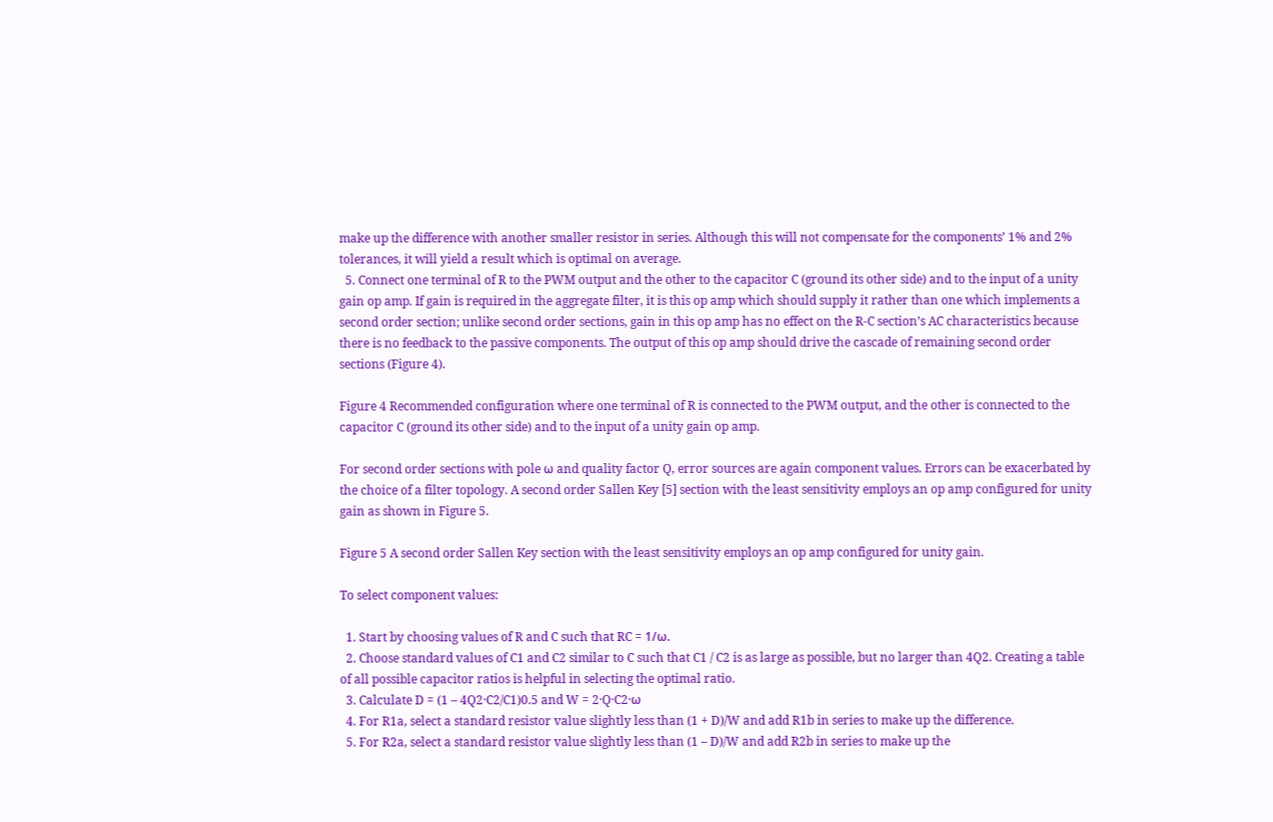make up the difference with another smaller resistor in series. Although this will not compensate for the components’ 1% and 2% tolerances, it will yield a result which is optimal on average.
  5. Connect one terminal of R to the PWM output and the other to the capacitor C (ground its other side) and to the input of a unity gain op amp. If gain is required in the aggregate filter, it is this op amp which should supply it rather than one which implements a second order section; unlike second order sections, gain in this op amp has no effect on the R-C section’s AC characteristics because there is no feedback to the passive components. The output of this op amp should drive the cascade of remaining second order sections (Figure 4).

Figure 4 Recommended configuration where one terminal of R is connected to the PWM output, and the other is connected to the capacitor C (ground its other side) and to the input of a unity gain op amp.

For second order sections with pole ω and quality factor Q, error sources are again component values. Errors can be exacerbated by the choice of a filter topology. A second order Sallen Key [5] section with the least sensitivity employs an op amp configured for unity gain as shown in Figure 5.

Figure 5 A second order Sallen Key section with the least sensitivity employs an op amp configured for unity gain.

To select component values:

  1. Start by choosing values of R and C such that RC = 1/ω.
  2. Choose standard values of C1 and C2 similar to C such that C1 / C2 is as large as possible, but no larger than 4Q2. Creating a table of all possible capacitor ratios is helpful in selecting the optimal ratio.
  3. Calculate D = (1 – 4Q2·C2/C1)0.5 and W = 2·Q·C2·ω
  4. For R1a, select a standard resistor value slightly less than (1 + D)/W and add R1b in series to make up the difference.
  5. For R2a, select a standard resistor value slightly less than (1 – D)/W and add R2b in series to make up the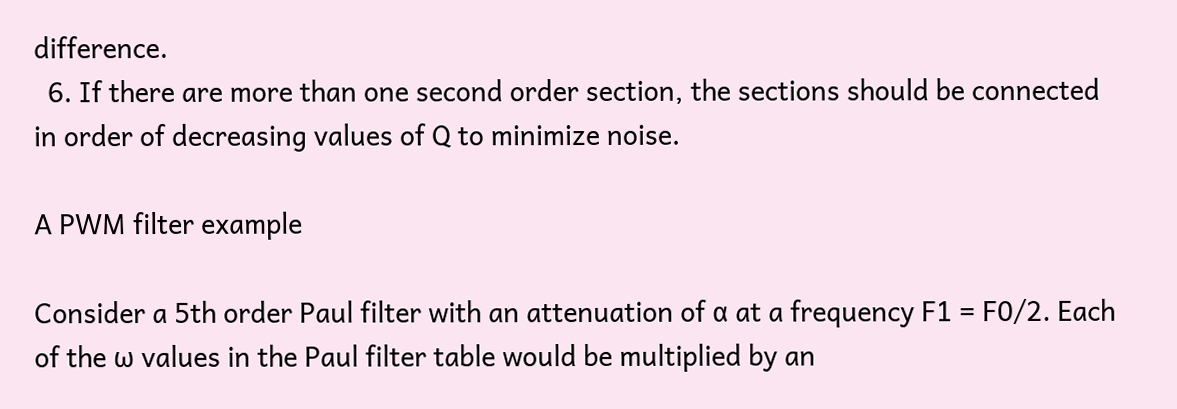difference.
  6. If there are more than one second order section, the sections should be connected in order of decreasing values of Q to minimize noise.

A PWM filter example

Consider a 5th order Paul filter with an attenuation of α at a frequency F1 = F0/2. Each of the ω values in the Paul filter table would be multiplied by an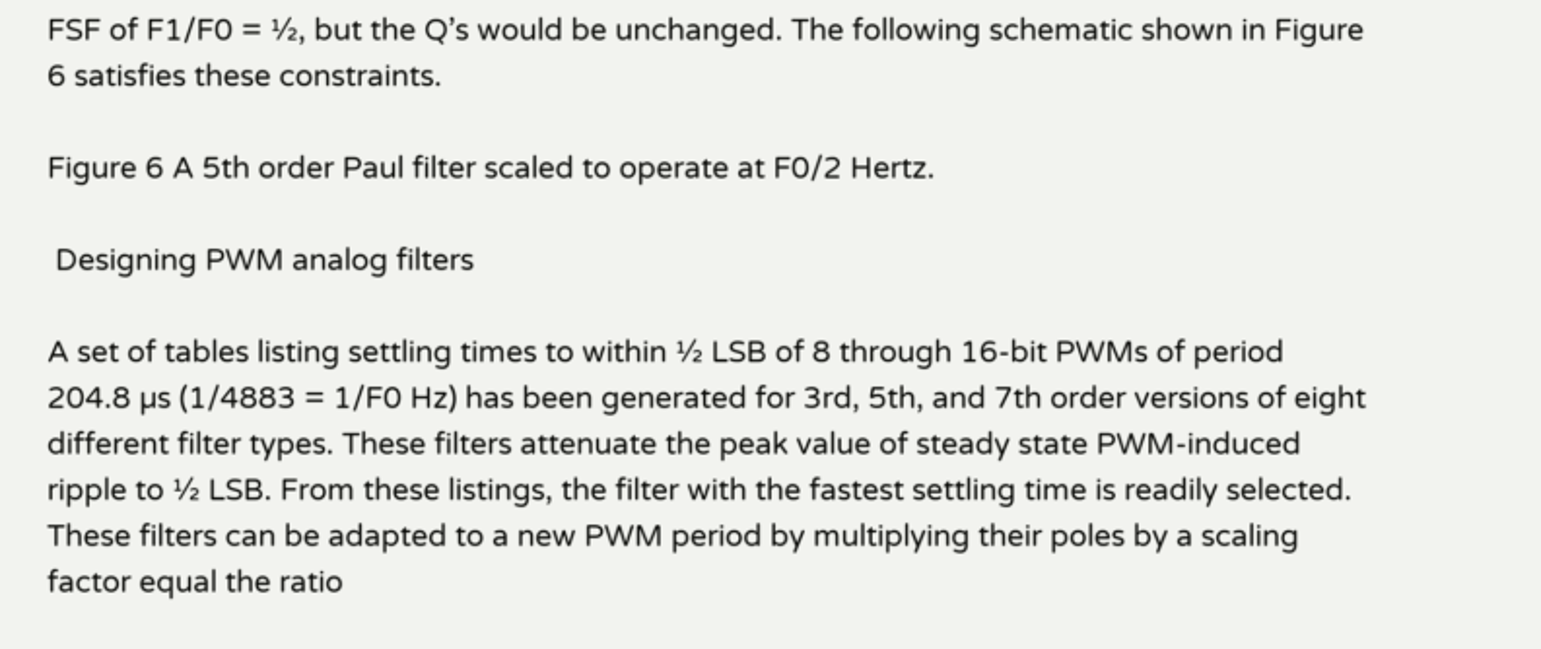FSF of F1/F0 = ½, but the Q’s would be unchanged. The following schematic shown in Figure 6 satisfies these constraints.

Figure 6 A 5th order Paul filter scaled to operate at F0/2 Hertz.

 Designing PWM analog filters

A set of tables listing settling times to within ½ LSB of 8 through 16-bit PWMs of period 204.8 µs (1/4883 = 1/F0 Hz) has been generated for 3rd, 5th, and 7th order versions of eight different filter types. These filters attenuate the peak value of steady state PWM-induced ripple to ½ LSB. From these listings, the filter with the fastest settling time is readily selected. These filters can be adapted to a new PWM period by multiplying their poles by a scaling factor equal the ratio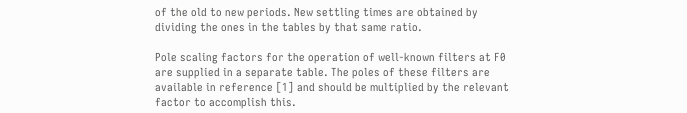of the old to new periods. New settling times are obtained by dividing the ones in the tables by that same ratio.

Pole scaling factors for the operation of well-known filters at F0 are supplied in a separate table. The poles of these filters are available in reference [1] and should be multiplied by the relevant factor to accomplish this.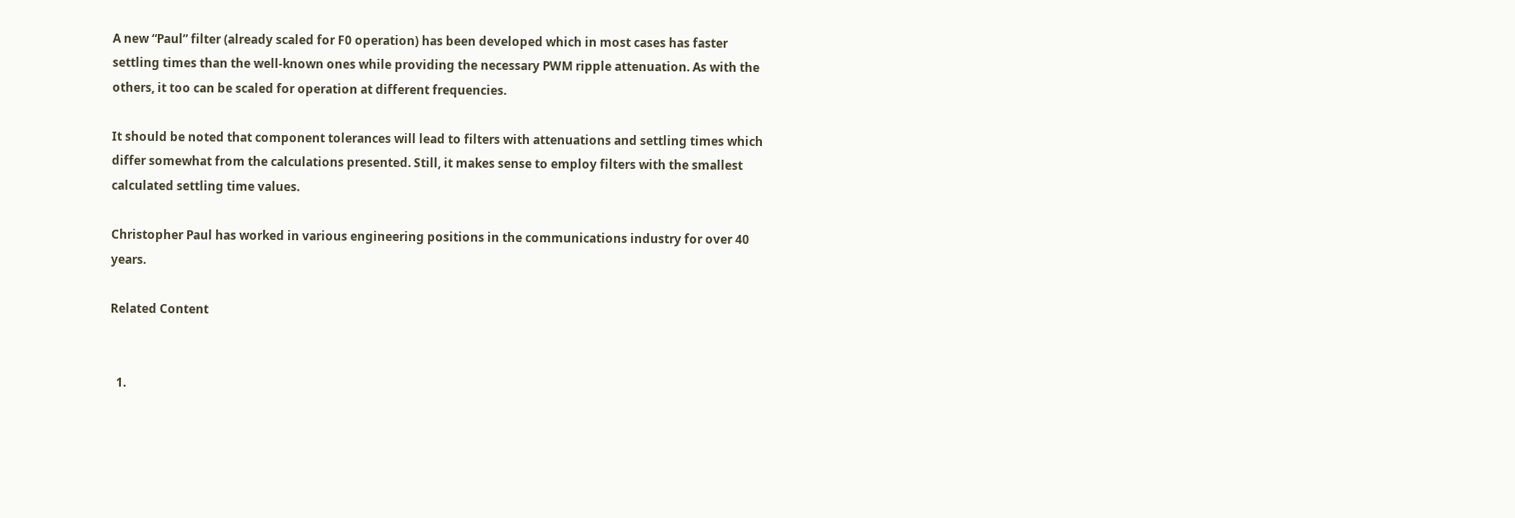A new “Paul” filter (already scaled for F0 operation) has been developed which in most cases has faster settling times than the well-known ones while providing the necessary PWM ripple attenuation. As with the others, it too can be scaled for operation at different frequencies.

It should be noted that component tolerances will lead to filters with attenuations and settling times which differ somewhat from the calculations presented. Still, it makes sense to employ filters with the smallest calculated settling time values.

Christopher Paul has worked in various engineering positions in the communications industry for over 40 years.

Related Content


  1.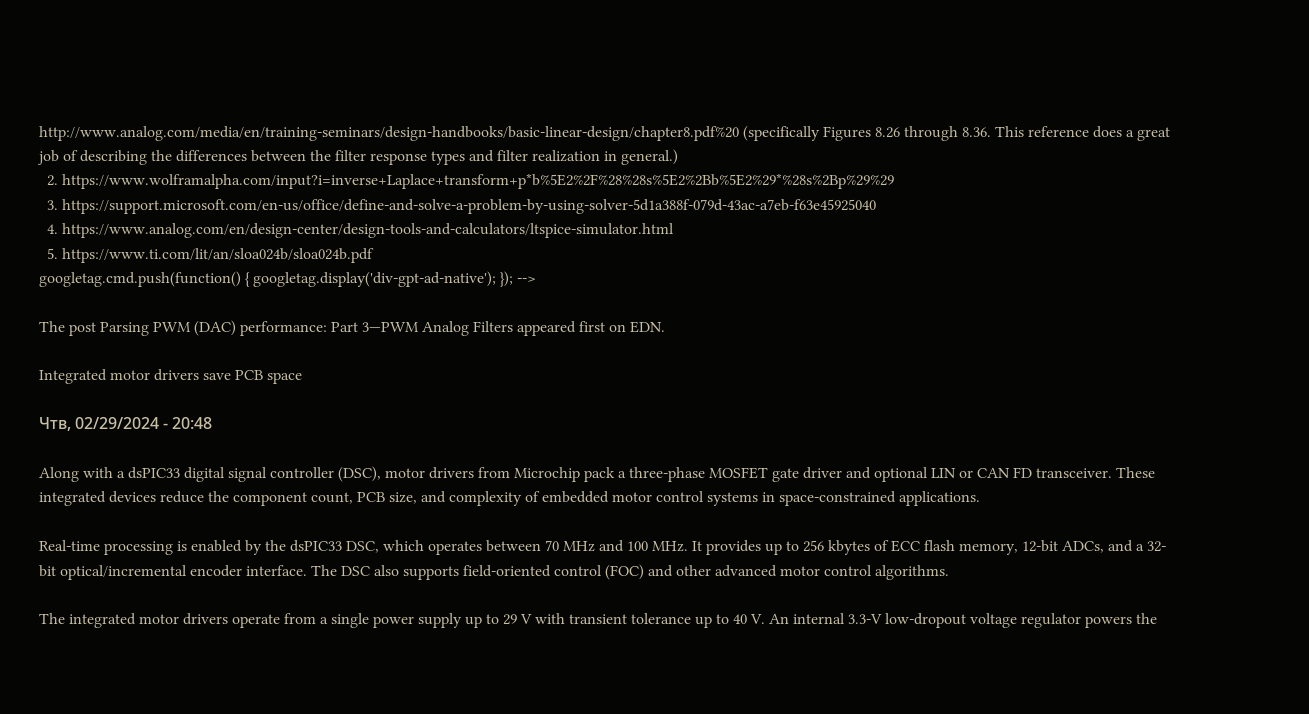http://www.analog.com/media/en/training-seminars/design-handbooks/basic-linear-design/chapter8.pdf%20 (specifically Figures 8.26 through 8.36. This reference does a great job of describing the differences between the filter response types and filter realization in general.)
  2. https://www.wolframalpha.com/input?i=inverse+Laplace+transform+p*b%5E2%2F%28%28s%5E2%2Bb%5E2%29*%28s%2Bp%29%29
  3. https://support.microsoft.com/en-us/office/define-and-solve-a-problem-by-using-solver-5d1a388f-079d-43ac-a7eb-f63e45925040
  4. https://www.analog.com/en/design-center/design-tools-and-calculators/ltspice-simulator.html
  5. https://www.ti.com/lit/an/sloa024b/sloa024b.pdf
googletag.cmd.push(function() { googletag.display('div-gpt-ad-native'); }); -->

The post Parsing PWM (DAC) performance: Part 3—PWM Analog Filters appeared first on EDN.

Integrated motor drivers save PCB space

Чтв, 02/29/2024 - 20:48

Along with a dsPIC33 digital signal controller (DSC), motor drivers from Microchip pack a three-phase MOSFET gate driver and optional LIN or CAN FD transceiver. These integrated devices reduce the component count, PCB size, and complexity of embedded motor control systems in space-constrained applications.

Real-time processing is enabled by the dsPIC33 DSC, which operates between 70 MHz and 100 MHz. It provides up to 256 kbytes of ECC flash memory, 12-bit ADCs, and a 32-bit optical/incremental encoder interface. The DSC also supports field-oriented control (FOC) and other advanced motor control algorithms.

The integrated motor drivers operate from a single power supply up to 29 V with transient tolerance up to 40 V. An internal 3.3-V low-dropout voltage regulator powers the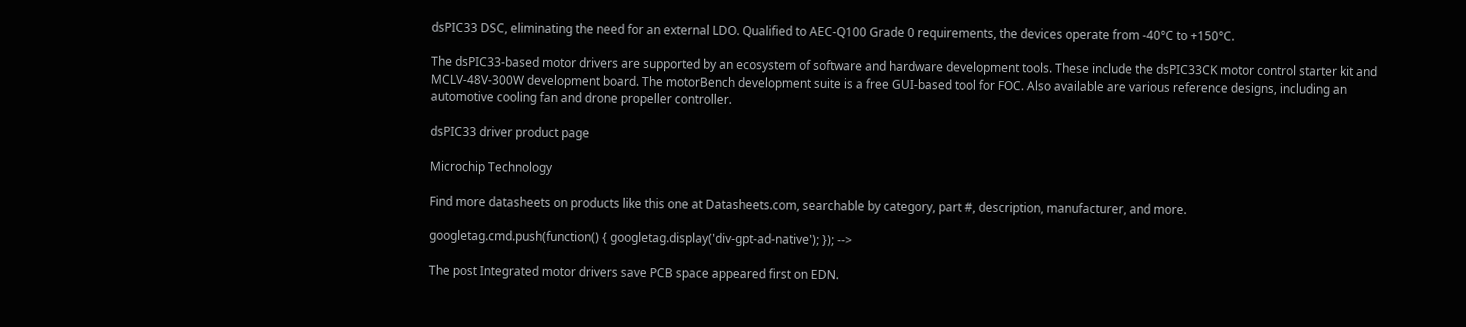dsPIC33 DSC, eliminating the need for an external LDO. Qualified to AEC-Q100 Grade 0 requirements, the devices operate from -40°C to +150°C.

The dsPIC33-based motor drivers are supported by an ecosystem of software and hardware development tools. These include the dsPIC33CK motor control starter kit and MCLV-48V-300W development board. The motorBench development suite is a free GUI-based tool for FOC. Also available are various reference designs, including an automotive cooling fan and drone propeller controller.

dsPIC33 driver product page

Microchip Technology

Find more datasheets on products like this one at Datasheets.com, searchable by category, part #, description, manufacturer, and more.

googletag.cmd.push(function() { googletag.display('div-gpt-ad-native'); }); -->

The post Integrated motor drivers save PCB space appeared first on EDN.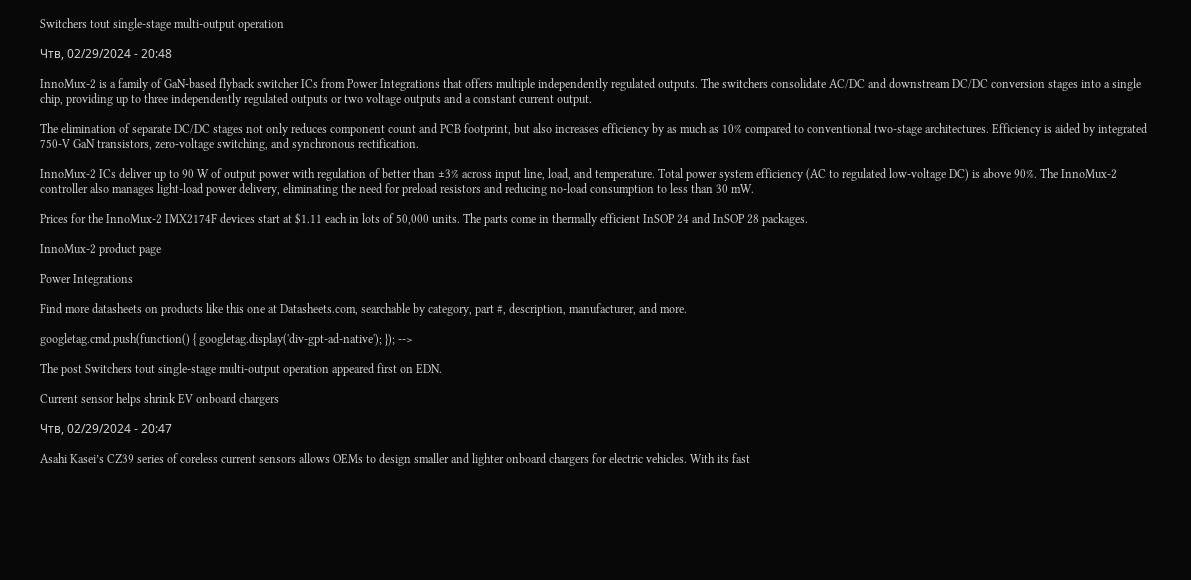Switchers tout single-stage multi-output operation

Чтв, 02/29/2024 - 20:48

InnoMux-2 is a family of GaN-based flyback switcher ICs from Power Integrations that offers multiple independently regulated outputs. The switchers consolidate AC/DC and downstream DC/DC conversion stages into a single chip, providing up to three independently regulated outputs or two voltage outputs and a constant current output.

The elimination of separate DC/DC stages not only reduces component count and PCB footprint, but also increases efficiency by as much as 10% compared to conventional two-stage architectures. Efficiency is aided by integrated 750-V GaN transistors, zero-voltage switching, and synchronous rectification.

InnoMux-2 ICs deliver up to 90 W of output power with regulation of better than ±3% across input line, load, and temperature. Total power system efficiency (AC to regulated low-voltage DC) is above 90%. The InnoMux-2 controller also manages light-load power delivery, eliminating the need for preload resistors and reducing no-load consumption to less than 30 mW.

Prices for the InnoMux-2 IMX2174F devices start at $1.11 each in lots of 50,000 units. The parts come in thermally efficient InSOP 24 and InSOP 28 packages.

InnoMux-2 product page

Power Integrations

Find more datasheets on products like this one at Datasheets.com, searchable by category, part #, description, manufacturer, and more.

googletag.cmd.push(function() { googletag.display('div-gpt-ad-native'); }); -->

The post Switchers tout single-stage multi-output operation appeared first on EDN.

Current sensor helps shrink EV onboard chargers

Чтв, 02/29/2024 - 20:47

Asahi Kasei’s CZ39 series of coreless current sensors allows OEMs to design smaller and lighter onboard chargers for electric vehicles. With its fast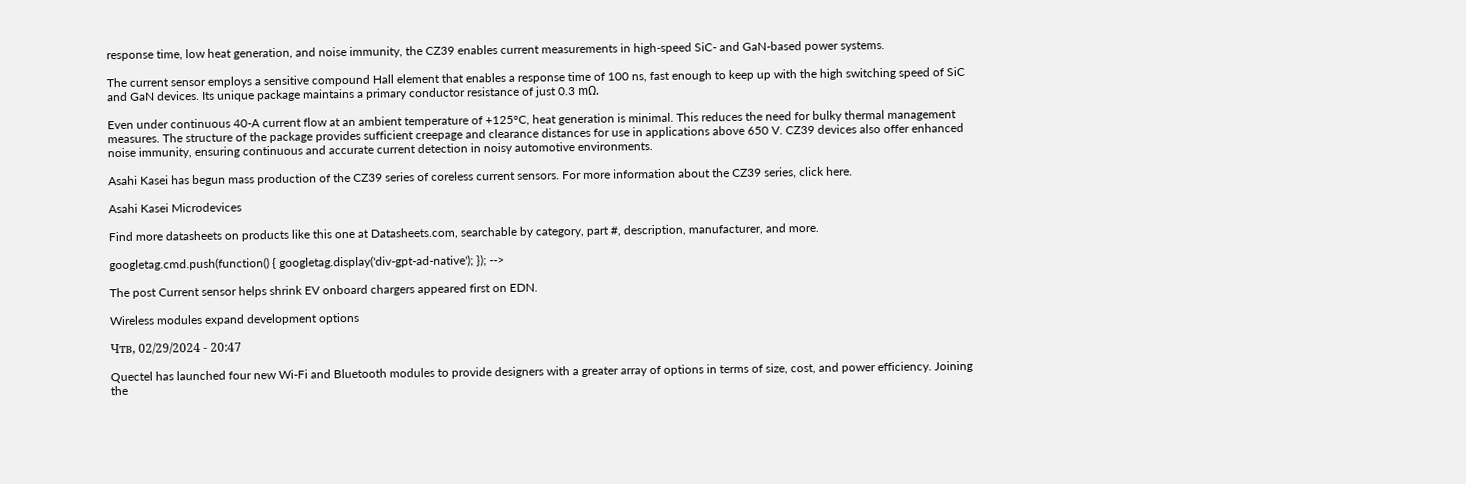response time, low heat generation, and noise immunity, the CZ39 enables current measurements in high-speed SiC- and GaN-based power systems.

The current sensor employs a sensitive compound Hall element that enables a response time of 100 ns, fast enough to keep up with the high switching speed of SiC and GaN devices. Its unique package maintains a primary conductor resistance of just 0.3 mΩ.

Even under continuous 40-A current flow at an ambient temperature of +125°C, heat generation is minimal. This reduces the need for bulky thermal management measures. The structure of the package provides sufficient creepage and clearance distances for use in applications above 650 V. CZ39 devices also offer enhanced noise immunity, ensuring continuous and accurate current detection in noisy automotive environments.

Asahi Kasei has begun mass production of the CZ39 series of coreless current sensors. For more information about the CZ39 series, click here.

Asahi Kasei Microdevices

Find more datasheets on products like this one at Datasheets.com, searchable by category, part #, description, manufacturer, and more.

googletag.cmd.push(function() { googletag.display('div-gpt-ad-native'); }); -->

The post Current sensor helps shrink EV onboard chargers appeared first on EDN.

Wireless modules expand development options

Чтв, 02/29/2024 - 20:47

Quectel has launched four new Wi-Fi and Bluetooth modules to provide designers with a greater array of options in terms of size, cost, and power efficiency. Joining the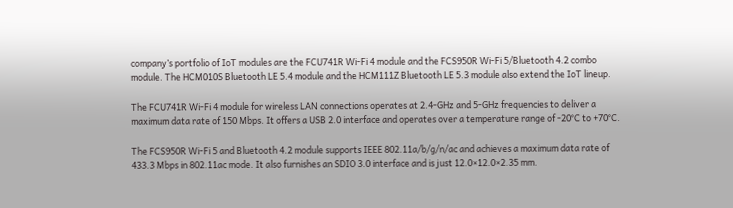company’s portfolio of IoT modules are the FCU741R Wi-Fi 4 module and the FCS950R Wi-Fi 5/Bluetooth 4.2 combo module. The HCM010S Bluetooth LE 5.4 module and the HCM111Z Bluetooth LE 5.3 module also extend the IoT lineup.

The FCU741R Wi-Fi 4 module for wireless LAN connections operates at 2.4-GHz and 5-GHz frequencies to deliver a maximum data rate of 150 Mbps. It offers a USB 2.0 interface and operates over a temperature range of -20°C to +70°C.

The FCS950R Wi-Fi 5 and Bluetooth 4.2 module supports IEEE 802.11a/b/g/n/ac and achieves a maximum data rate of 433.3 Mbps in 802.11ac mode. It also furnishes an SDIO 3.0 interface and is just 12.0×12.0×2.35 mm.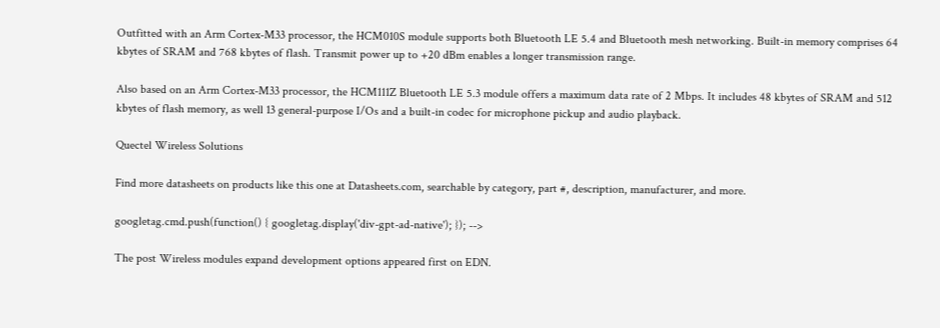Outfitted with an Arm Cortex-M33 processor, the HCM010S module supports both Bluetooth LE 5.4 and Bluetooth mesh networking. Built-in memory comprises 64 kbytes of SRAM and 768 kbytes of flash. Transmit power up to +20 dBm enables a longer transmission range.

Also based on an Arm Cortex-M33 processor, the HCM111Z Bluetooth LE 5.3 module offers a maximum data rate of 2 Mbps. It includes 48 kbytes of SRAM and 512 kbytes of flash memory, as well 13 general-purpose I/Os and a built-in codec for microphone pickup and audio playback.

Quectel Wireless Solutions

Find more datasheets on products like this one at Datasheets.com, searchable by category, part #, description, manufacturer, and more.

googletag.cmd.push(function() { googletag.display('div-gpt-ad-native'); }); -->

The post Wireless modules expand development options appeared first on EDN.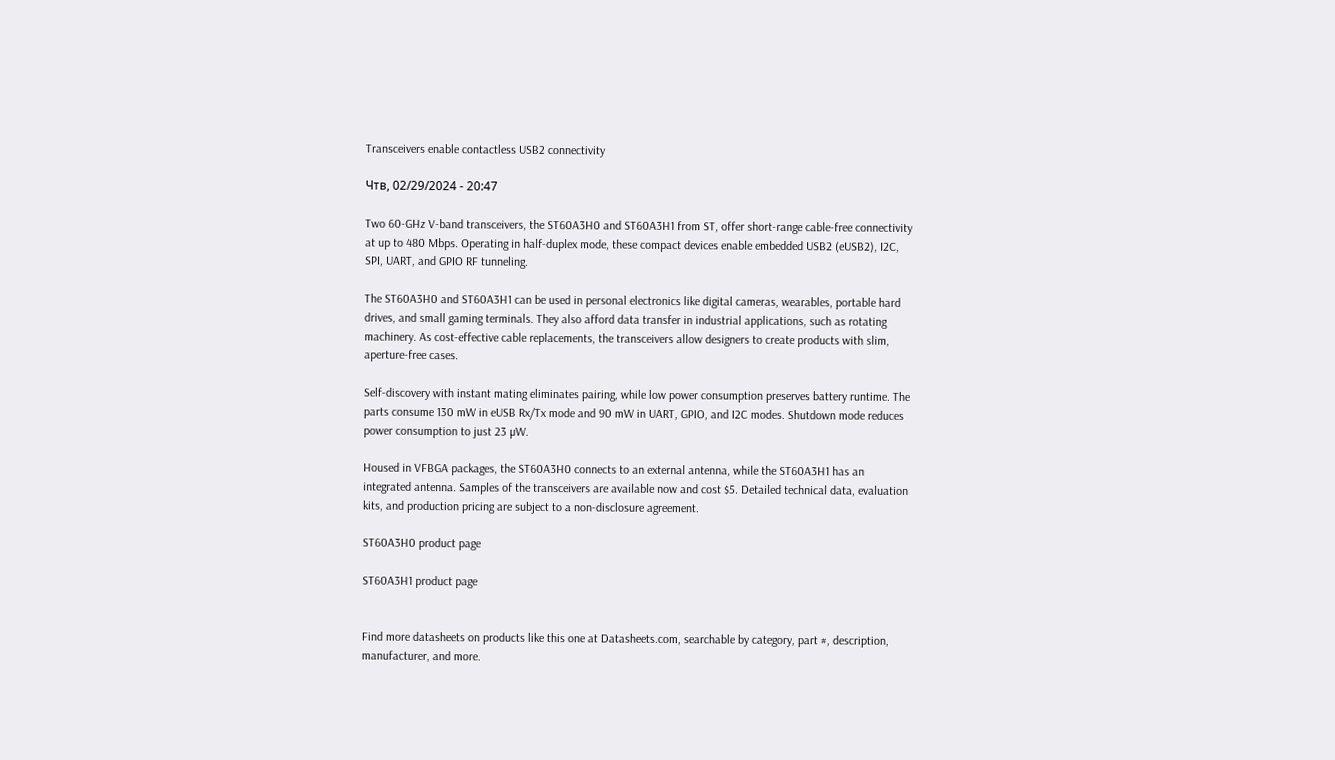Transceivers enable contactless USB2 connectivity

Чтв, 02/29/2024 - 20:47

Two 60-GHz V-band transceivers, the ST60A3H0 and ST60A3H1 from ST, offer short-range cable-free connectivity at up to 480 Mbps. Operating in half-duplex mode, these compact devices enable embedded USB2 (eUSB2), I2C, SPI, UART, and GPIO RF tunneling.

The ST60A3H0 and ST60A3H1 can be used in personal electronics like digital cameras, wearables, portable hard drives, and small gaming terminals. They also afford data transfer in industrial applications, such as rotating machinery. As cost-effective cable replacements, the transceivers allow designers to create products with slim, aperture-free cases.

Self-discovery with instant mating eliminates pairing, while low power consumption preserves battery runtime. The parts consume 130 mW in eUSB Rx/Tx mode and 90 mW in UART, GPIO, and I2C modes. Shutdown mode reduces power consumption to just 23 µW.

Housed in VFBGA packages, the ST60A3H0 connects to an external antenna, while the ST60A3H1 has an integrated antenna. Samples of the transceivers are available now and cost $5. Detailed technical data, evaluation kits, and production pricing are subject to a non-disclosure agreement.

ST60A3H0 product page

ST60A3H1 product page


Find more datasheets on products like this one at Datasheets.com, searchable by category, part #, description, manufacturer, and more.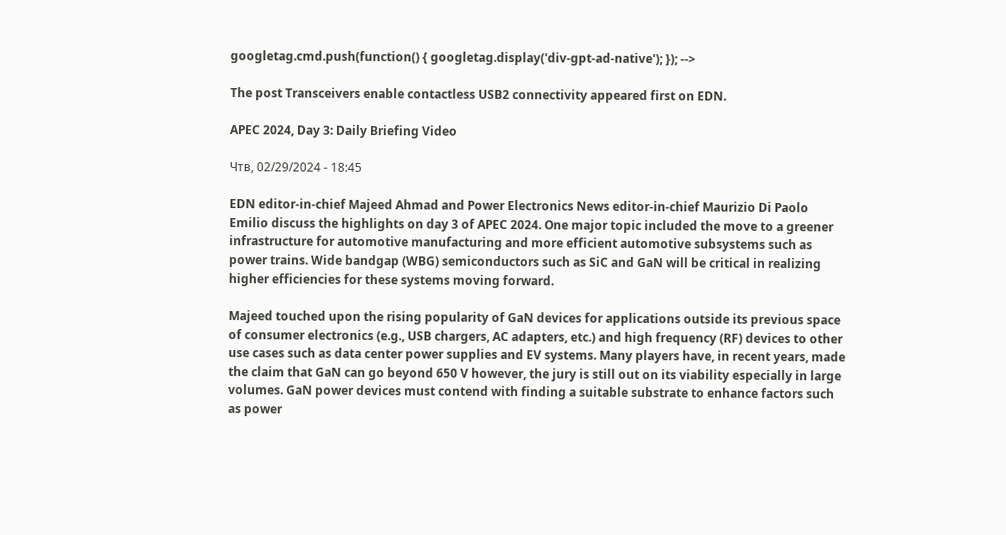googletag.cmd.push(function() { googletag.display('div-gpt-ad-native'); }); -->

The post Transceivers enable contactless USB2 connectivity appeared first on EDN.

APEC 2024, Day 3: Daily Briefing Video

Чтв, 02/29/2024 - 18:45

EDN editor-in-chief Majeed Ahmad and Power Electronics News editor-in-chief Maurizio Di Paolo Emilio discuss the highlights on day 3 of APEC 2024. One major topic included the move to a greener infrastructure for automotive manufacturing and more efficient automotive subsystems such as power trains. Wide bandgap (WBG) semiconductors such as SiC and GaN will be critical in realizing higher efficiencies for these systems moving forward.

Majeed touched upon the rising popularity of GaN devices for applications outside its previous space of consumer electronics (e.g., USB chargers, AC adapters, etc.) and high frequency (RF) devices to other use cases such as data center power supplies and EV systems. Many players have, in recent years, made the claim that GaN can go beyond 650 V however, the jury is still out on its viability especially in large volumes. GaN power devices must contend with finding a suitable substrate to enhance factors such as power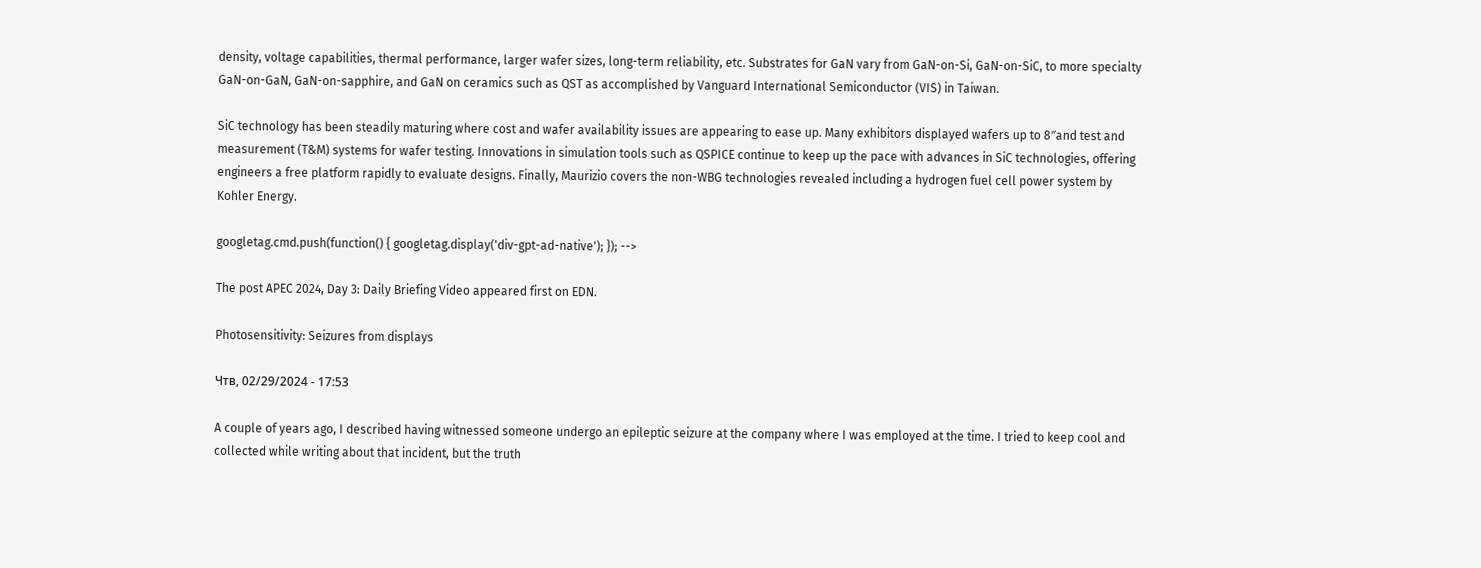density, voltage capabilities, thermal performance, larger wafer sizes, long-term reliability, etc. Substrates for GaN vary from GaN-on-Si, GaN-on-SiC, to more specialty GaN-on-GaN, GaN-on-sapphire, and GaN on ceramics such as QST as accomplished by Vanguard International Semiconductor (VIS) in Taiwan.

SiC technology has been steadily maturing where cost and wafer availability issues are appearing to ease up. Many exhibitors displayed wafers up to 8″and test and measurement (T&M) systems for wafer testing. Innovations in simulation tools such as QSPICE continue to keep up the pace with advances in SiC technologies, offering engineers a free platform rapidly to evaluate designs. Finally, Maurizio covers the non-WBG technologies revealed including a hydrogen fuel cell power system by Kohler Energy.

googletag.cmd.push(function() { googletag.display('div-gpt-ad-native'); }); -->

The post APEC 2024, Day 3: Daily Briefing Video appeared first on EDN.

Photosensitivity: Seizures from displays

Чтв, 02/29/2024 - 17:53

A couple of years ago, I described having witnessed someone undergo an epileptic seizure at the company where I was employed at the time. I tried to keep cool and collected while writing about that incident, but the truth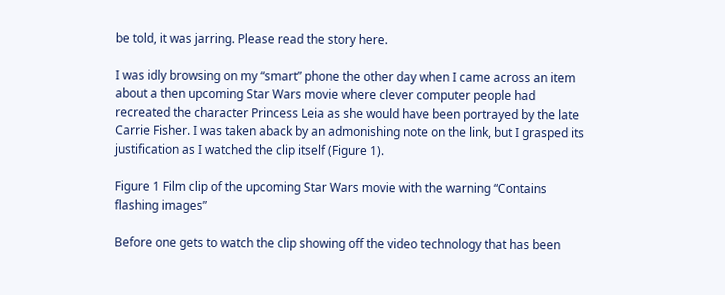be told, it was jarring. Please read the story here.

I was idly browsing on my “smart” phone the other day when I came across an item about a then upcoming Star Wars movie where clever computer people had recreated the character Princess Leia as she would have been portrayed by the late Carrie Fisher. I was taken aback by an admonishing note on the link, but I grasped its justification as I watched the clip itself (Figure 1).

Figure 1 Film clip of the upcoming Star Wars movie with the warning “Contains flashing images”

Before one gets to watch the clip showing off the video technology that has been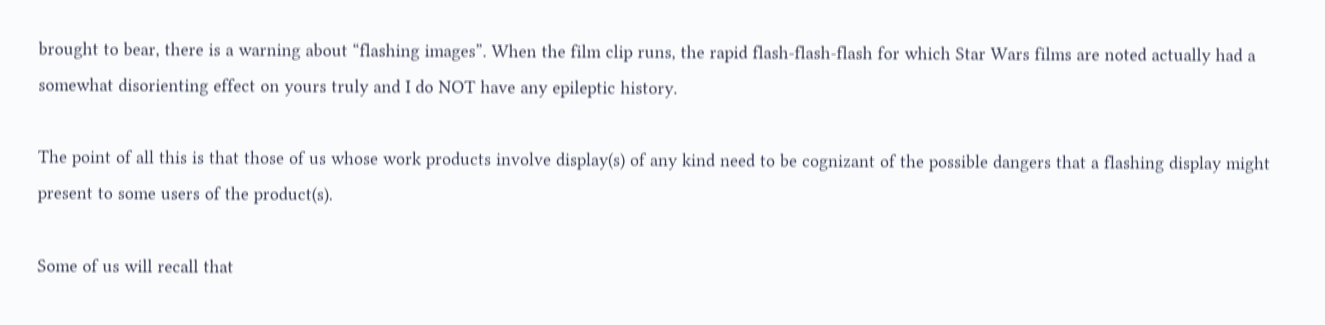brought to bear, there is a warning about “flashing images”. When the film clip runs, the rapid flash-flash-flash for which Star Wars films are noted actually had a somewhat disorienting effect on yours truly and I do NOT have any epileptic history.

The point of all this is that those of us whose work products involve display(s) of any kind need to be cognizant of the possible dangers that a flashing display might present to some users of the product(s).

Some of us will recall that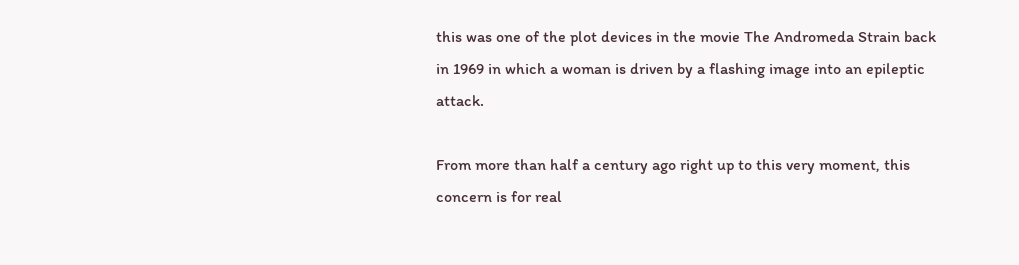this was one of the plot devices in the movie The Andromeda Strain back in 1969 in which a woman is driven by a flashing image into an epileptic attack.

From more than half a century ago right up to this very moment, this concern is for real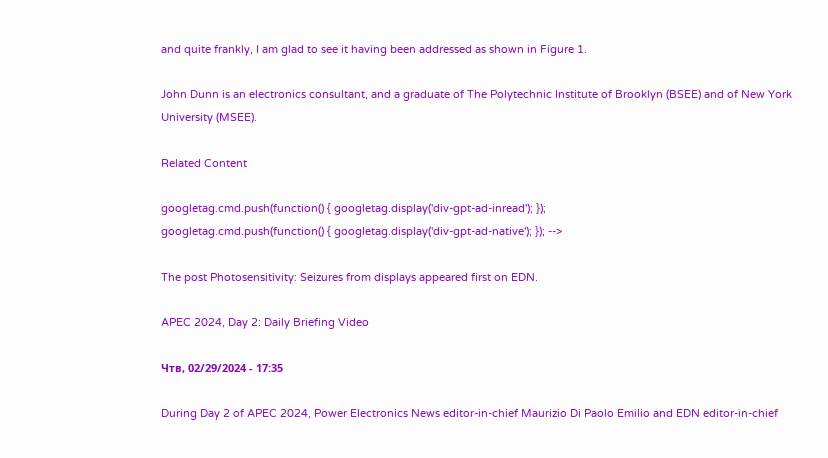and quite frankly, I am glad to see it having been addressed as shown in Figure 1.

John Dunn is an electronics consultant, and a graduate of The Polytechnic Institute of Brooklyn (BSEE) and of New York University (MSEE).

Related Content

googletag.cmd.push(function() { googletag.display('div-gpt-ad-inread'); });
googletag.cmd.push(function() { googletag.display('div-gpt-ad-native'); }); -->

The post Photosensitivity: Seizures from displays appeared first on EDN.

APEC 2024, Day 2: Daily Briefing Video

Чтв, 02/29/2024 - 17:35

During Day 2 of APEC 2024, Power Electronics News editor-in-chief Maurizio Di Paolo Emilio and EDN editor-in-chief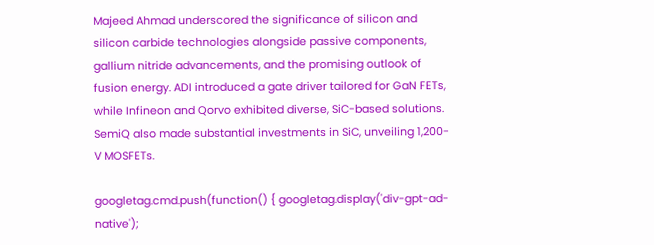Majeed Ahmad underscored the significance of silicon and silicon carbide technologies alongside passive components, gallium nitride advancements, and the promising outlook of fusion energy. ADI introduced a gate driver tailored for GaN FETs, while Infineon and Qorvo exhibited diverse, SiC-based solutions. SemiQ also made substantial investments in SiC, unveiling 1,200-V MOSFETs.

googletag.cmd.push(function() { googletag.display('div-gpt-ad-native');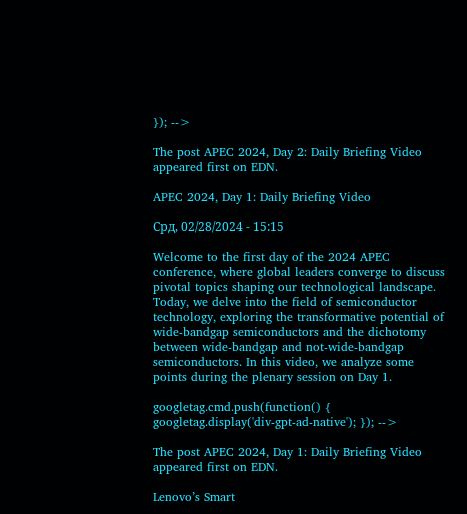}); -->

The post APEC 2024, Day 2: Daily Briefing Video appeared first on EDN.

APEC 2024, Day 1: Daily Briefing Video

Срд, 02/28/2024 - 15:15

Welcome to the first day of the 2024 APEC conference, where global leaders converge to discuss pivotal topics shaping our technological landscape. Today, we delve into the field of semiconductor technology, exploring the transformative potential of wide-bandgap semiconductors and the dichotomy between wide-bandgap and not-wide-bandgap semiconductors. In this video, we analyze some points during the plenary session on Day 1.

googletag.cmd.push(function() { googletag.display('div-gpt-ad-native'); }); -->

The post APEC 2024, Day 1: Daily Briefing Video appeared first on EDN.

Lenovo’s Smart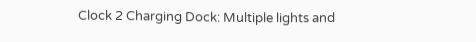Clock 2 Charging Dock: Multiple lights and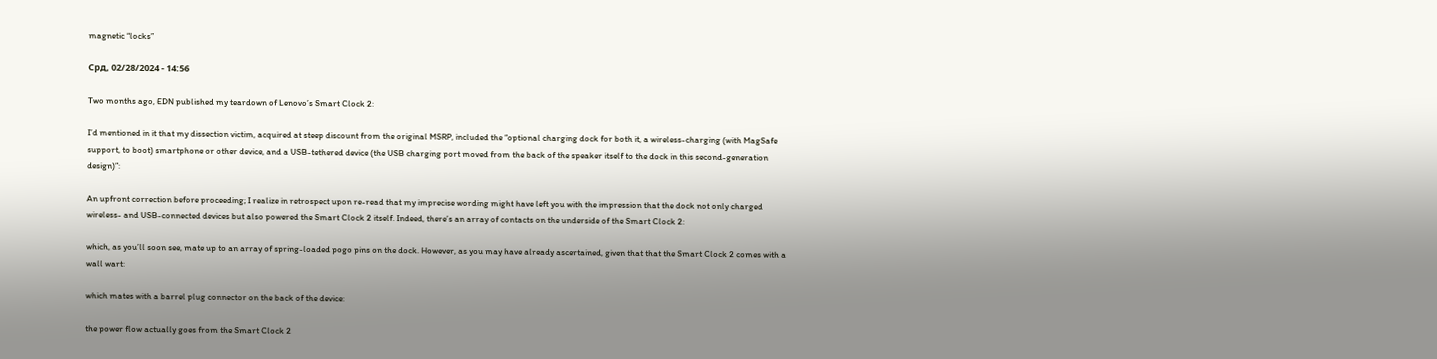magnetic “locks”

Срд, 02/28/2024 - 14:56

Two months ago, EDN published my teardown of Lenovo’s Smart Clock 2:

I’d mentioned in it that my dissection victim, acquired at steep discount from the original MSRP, included the “optional charging dock for both it, a wireless-charging (with MagSafe support, to boot) smartphone or other device, and a USB-tethered device (the USB charging port moved from the back of the speaker itself to the dock in this second-generation design)”:

An upfront correction before proceeding; I realize in retrospect upon re-read that my imprecise wording might have left you with the impression that the dock not only charged wireless- and USB-connected devices but also powered the Smart Clock 2 itself. Indeed, there’s an array of contacts on the underside of the Smart Clock 2:

which, as you’ll soon see, mate up to an array of spring-loaded pogo pins on the dock. However, as you may have already ascertained, given that that the Smart Clock 2 comes with a wall wart:

which mates with a barrel plug connector on the back of the device:

the power flow actually goes from the Smart Clock 2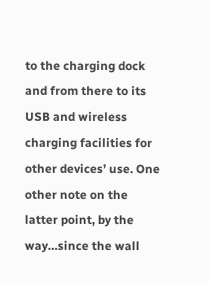to the charging dock and from there to its USB and wireless charging facilities for other devices’ use. One other note on the latter point, by the way…since the wall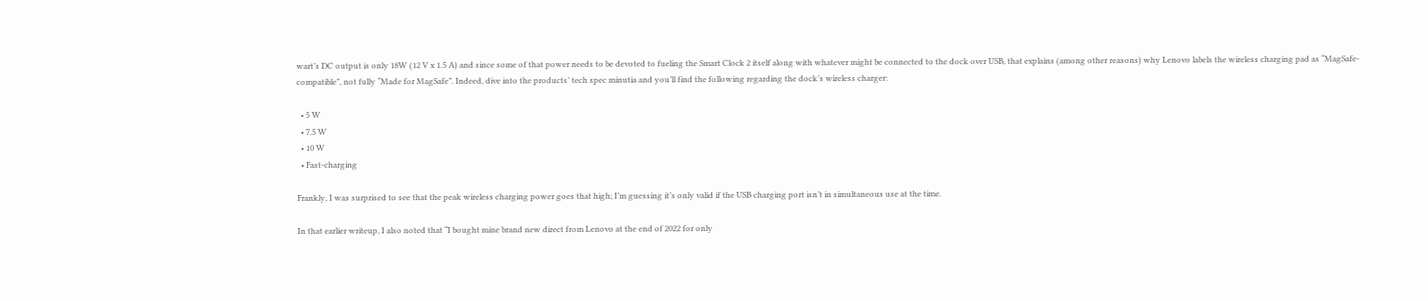wart’s DC output is only 18W (12 V x 1.5 A) and since some of that power needs to be devoted to fueling the Smart Clock 2 itself along with whatever might be connected to the dock over USB, that explains (among other reasons) why Lenovo labels the wireless charging pad as “MagSafe-compatible”, not fully “Made for MagSafe”. Indeed, dive into the products’ tech spec minutia and you’ll find the following regarding the dock’s wireless charger:

  • 5 W
  • 7.5 W
  • 10 W
  • Fast-charging

Frankly, I was surprised to see that the peak wireless charging power goes that high; I’m guessing it’s only valid if the USB charging port isn’t in simultaneous use at the time.

In that earlier writeup, I also noted that “I bought mine brand new direct from Lenovo at the end of 2022 for only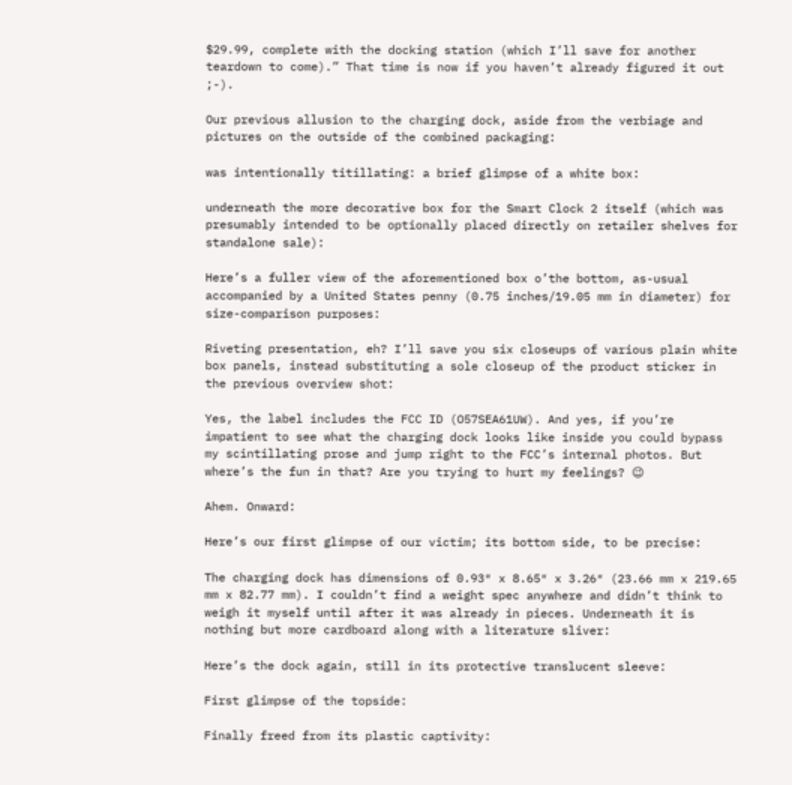$29.99, complete with the docking station (which I’ll save for another teardown to come).” That time is now if you haven’t already figured it out ;-).

Our previous allusion to the charging dock, aside from the verbiage and pictures on the outside of the combined packaging:

was intentionally titillating: a brief glimpse of a white box:

underneath the more decorative box for the Smart Clock 2 itself (which was presumably intended to be optionally placed directly on retailer shelves for standalone sale):

Here’s a fuller view of the aforementioned box o’the bottom, as-usual accompanied by a United States penny (0.75 inches/19.05 mm in diameter) for size-comparison purposes:

Riveting presentation, eh? I’ll save you six closeups of various plain white box panels, instead substituting a sole closeup of the product sticker in the previous overview shot:

Yes, the label includes the FCC ID (O57SEA61UW). And yes, if you’re impatient to see what the charging dock looks like inside you could bypass my scintillating prose and jump right to the FCC’s internal photos. But where’s the fun in that? Are you trying to hurt my feelings? 😉

Ahem. Onward:

Here’s our first glimpse of our victim; its bottom side, to be precise:

The charging dock has dimensions of 0.93″ x 8.65″ x 3.26″ (23.66 mm x 219.65 mm x 82.77 mm). I couldn’t find a weight spec anywhere and didn’t think to weigh it myself until after it was already in pieces. Underneath it is nothing but more cardboard along with a literature sliver:

Here’s the dock again, still in its protective translucent sleeve:

First glimpse of the topside:

Finally freed from its plastic captivity: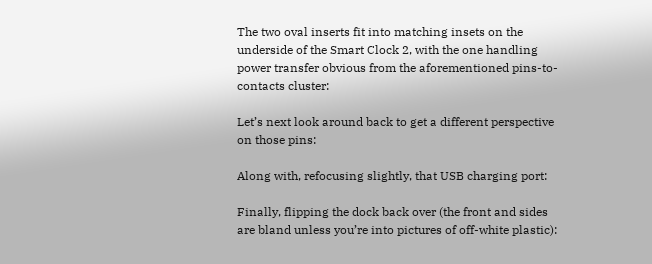The two oval inserts fit into matching insets on the underside of the Smart Clock 2, with the one handling power transfer obvious from the aforementioned pins-to-contacts cluster:

Let’s next look around back to get a different perspective on those pins:

Along with, refocusing slightly, that USB charging port:

Finally, flipping the dock back over (the front and sides are bland unless you’re into pictures of off-white plastic):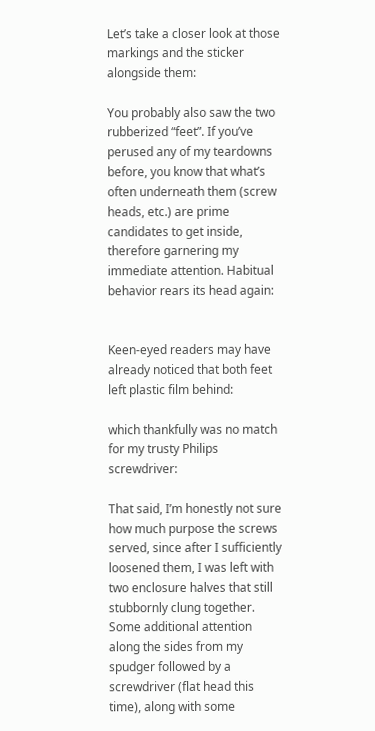Let’s take a closer look at those markings and the sticker alongside them:

You probably also saw the two rubberized “feet”. If you’ve perused any of my teardowns before, you know that what’s often underneath them (screw heads, etc.) are prime candidates to get inside, therefore garnering my immediate attention. Habitual behavior rears its head again:


Keen-eyed readers may have already noticed that both feet left plastic film behind:

which thankfully was no match for my trusty Philips screwdriver:

That said, I’m honestly not sure how much purpose the screws served, since after I sufficiently loosened them, I was left with two enclosure halves that still stubbornly clung together. Some additional attention along the sides from my spudger followed by a screwdriver (flat head this time), along with some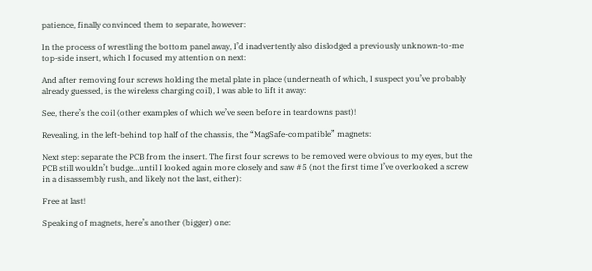patience, finally convinced them to separate, however:

In the process of wrestling the bottom panel away, I’d inadvertently also dislodged a previously unknown-to-me top-side insert, which I focused my attention on next:

And after removing four screws holding the metal plate in place (underneath of which, I suspect you’ve probably already guessed, is the wireless charging coil), I was able to lift it away:

See, there’s the coil (other examples of which we’ve seen before in teardowns past)!

Revealing, in the left-behind top half of the chassis, the “MagSafe-compatible” magnets:

Next step: separate the PCB from the insert. The first four screws to be removed were obvious to my eyes, but the PCB still wouldn’t budge…until I looked again more closely and saw #5 (not the first time I’ve overlooked a screw in a disassembly rush, and likely not the last, either):

Free at last!

Speaking of magnets, here’s another (bigger) one: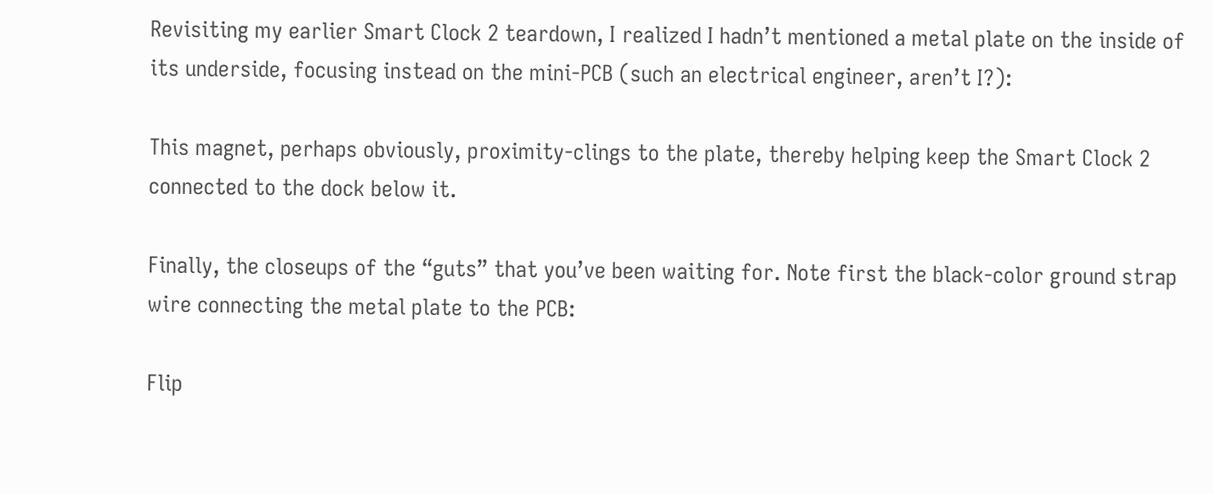Revisiting my earlier Smart Clock 2 teardown, I realized I hadn’t mentioned a metal plate on the inside of its underside, focusing instead on the mini-PCB (such an electrical engineer, aren’t I?):

This magnet, perhaps obviously, proximity-clings to the plate, thereby helping keep the Smart Clock 2 connected to the dock below it.

Finally, the closeups of the “guts” that you’ve been waiting for. Note first the black-color ground strap wire connecting the metal plate to the PCB:

Flip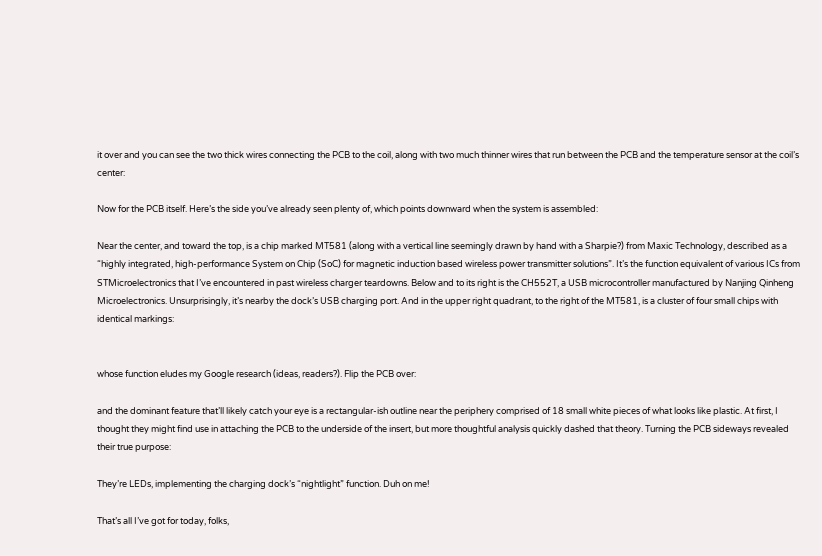it over and you can see the two thick wires connecting the PCB to the coil, along with two much thinner wires that run between the PCB and the temperature sensor at the coil’s center:

Now for the PCB itself. Here’s the side you’ve already seen plenty of, which points downward when the system is assembled:

Near the center, and toward the top, is a chip marked MT581 (along with a vertical line seemingly drawn by hand with a Sharpie?) from Maxic Technology, described as a “highly integrated, high-performance System on Chip (SoC) for magnetic induction based wireless power transmitter solutions”. It’s the function equivalent of various ICs from STMicroelectronics that I’ve encountered in past wireless charger teardowns. Below and to its right is the CH552T, a USB microcontroller manufactured by Nanjing Qinheng Microelectronics. Unsurprisingly, it’s nearby the dock’s USB charging port. And in the upper right quadrant, to the right of the MT581, is a cluster of four small chips with identical markings:


whose function eludes my Google research (ideas, readers?). Flip the PCB over:

and the dominant feature that’ll likely catch your eye is a rectangular-ish outline near the periphery comprised of 18 small white pieces of what looks like plastic. At first, I thought they might find use in attaching the PCB to the underside of the insert, but more thoughtful analysis quickly dashed that theory. Turning the PCB sideways revealed their true purpose:

They’re LEDs, implementing the charging dock’s “nightlight” function. Duh on me!

That’s all I’ve got for today, folks,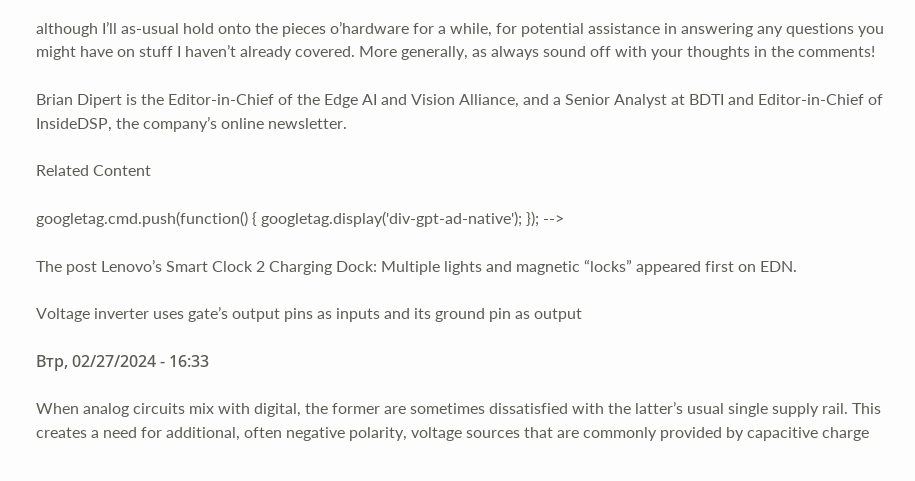although I’ll as-usual hold onto the pieces o’hardware for a while, for potential assistance in answering any questions you might have on stuff I haven’t already covered. More generally, as always sound off with your thoughts in the comments!

Brian Dipert is the Editor-in-Chief of the Edge AI and Vision Alliance, and a Senior Analyst at BDTI and Editor-in-Chief of InsideDSP, the company’s online newsletter.

Related Content

googletag.cmd.push(function() { googletag.display('div-gpt-ad-native'); }); -->

The post Lenovo’s Smart Clock 2 Charging Dock: Multiple lights and magnetic “locks” appeared first on EDN.

Voltage inverter uses gate’s output pins as inputs and its ground pin as output

Втр, 02/27/2024 - 16:33

When analog circuits mix with digital, the former are sometimes dissatisfied with the latter’s usual single supply rail. This creates a need for additional, often negative polarity, voltage sources that are commonly provided by capacitive charge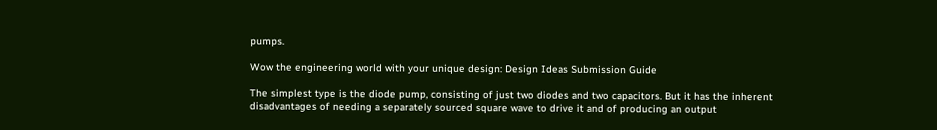pumps.

Wow the engineering world with your unique design: Design Ideas Submission Guide

The simplest type is the diode pump, consisting of just two diodes and two capacitors. But it has the inherent disadvantages of needing a separately sourced square wave to drive it and of producing an output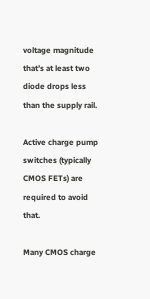voltage magnitude that’s at least two diode drops less than the supply rail.

Active charge pump switches (typically CMOS FETs) are required to avoid that.

Many CMOS charge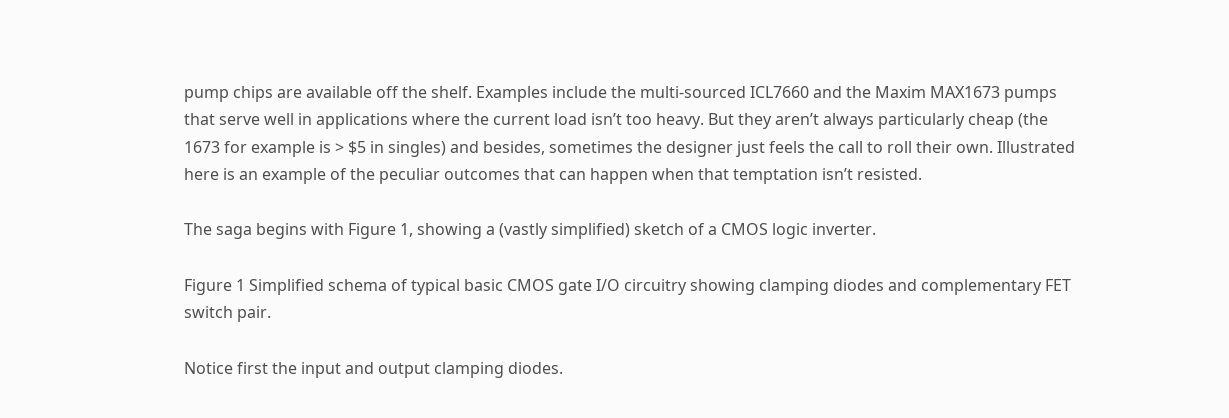pump chips are available off the shelf. Examples include the multi-sourced ICL7660 and the Maxim MAX1673 pumps that serve well in applications where the current load isn’t too heavy. But they aren’t always particularly cheap (the 1673 for example is > $5 in singles) and besides, sometimes the designer just feels the call to roll their own. Illustrated here is an example of the peculiar outcomes that can happen when that temptation isn’t resisted.

The saga begins with Figure 1, showing a (vastly simplified) sketch of a CMOS logic inverter.

Figure 1 Simplified schema of typical basic CMOS gate I/O circuitry showing clamping diodes and complementary FET switch pair.

Notice first the input and output clamping diodes.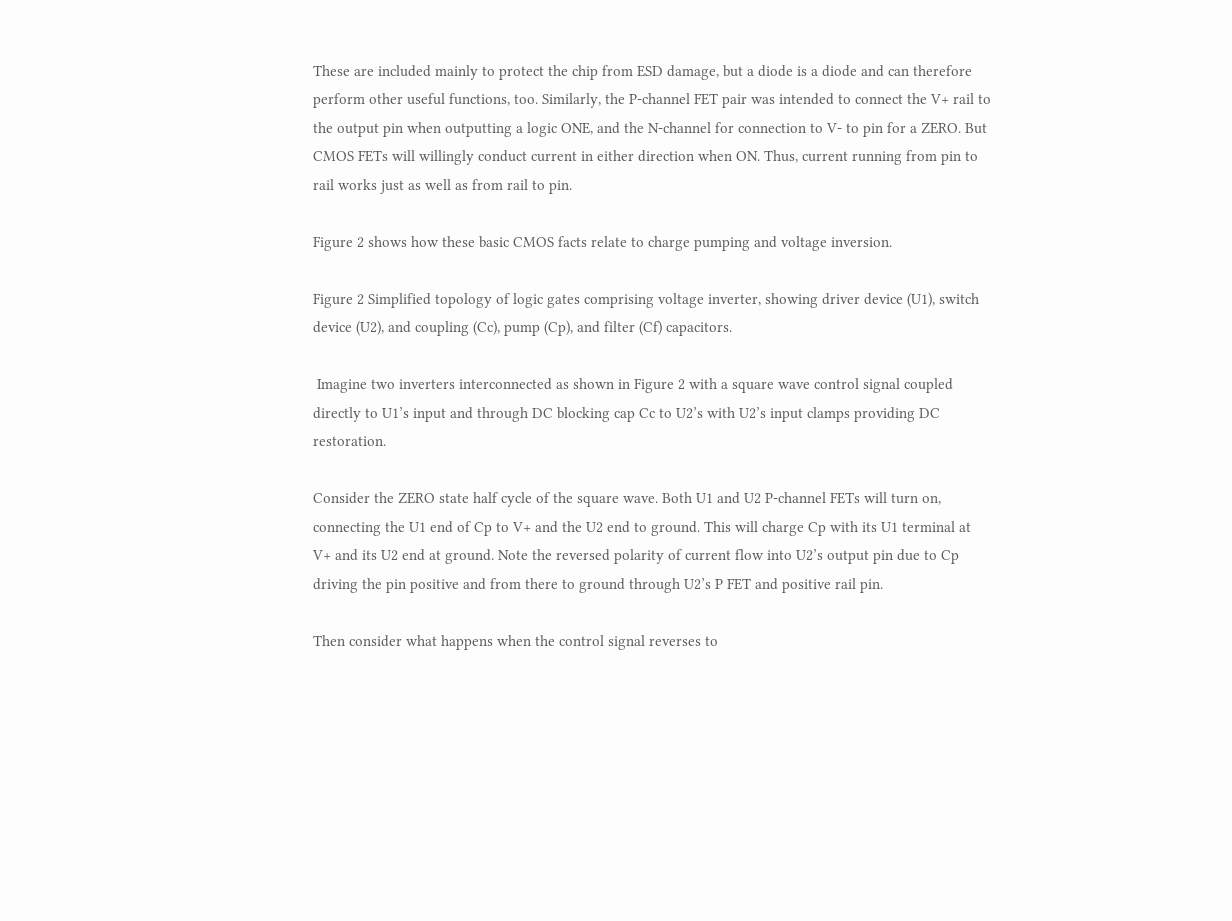These are included mainly to protect the chip from ESD damage, but a diode is a diode and can therefore perform other useful functions, too. Similarly, the P-channel FET pair was intended to connect the V+ rail to the output pin when outputting a logic ONE, and the N-channel for connection to V- to pin for a ZERO. But CMOS FETs will willingly conduct current in either direction when ON. Thus, current running from pin to rail works just as well as from rail to pin.

Figure 2 shows how these basic CMOS facts relate to charge pumping and voltage inversion.

Figure 2 Simplified topology of logic gates comprising voltage inverter, showing driver device (U1), switch device (U2), and coupling (Cc), pump (Cp), and filter (Cf) capacitors.

 Imagine two inverters interconnected as shown in Figure 2 with a square wave control signal coupled directly to U1’s input and through DC blocking cap Cc to U2’s with U2’s input clamps providing DC restoration.

Consider the ZERO state half cycle of the square wave. Both U1 and U2 P-channel FETs will turn on, connecting the U1 end of Cp to V+ and the U2 end to ground. This will charge Cp with its U1 terminal at V+ and its U2 end at ground. Note the reversed polarity of current flow into U2’s output pin due to Cp driving the pin positive and from there to ground through U2’s P FET and positive rail pin.

Then consider what happens when the control signal reverses to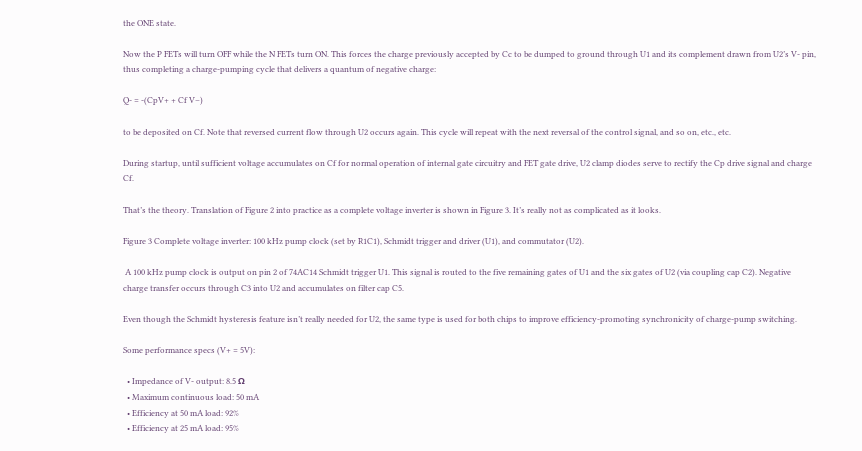the ONE state.

Now the P FETs will turn OFF while the N FETs turn ON. This forces the charge previously accepted by Cc to be dumped to ground through U1 and its complement drawn from U2’s V- pin, thus completing a charge-pumping cycle that delivers a quantum of negative charge:

Q- = -(CpV+ + Cf V–)

to be deposited on Cf. Note that reversed current flow through U2 occurs again. This cycle will repeat with the next reversal of the control signal, and so on, etc., etc.

During startup, until sufficient voltage accumulates on Cf for normal operation of internal gate circuitry and FET gate drive, U2 clamp diodes serve to rectify the Cp drive signal and charge Cf.

That’s the theory. Translation of Figure 2 into practice as a complete voltage inverter is shown in Figure 3. It’s really not as complicated as it looks.

Figure 3 Complete voltage inverter: 100 kHz pump clock (set by R1C1), Schmidt trigger and driver (U1), and commutator (U2).

 A 100 kHz pump clock is output on pin 2 of 74AC14 Schmidt trigger U1. This signal is routed to the five remaining gates of U1 and the six gates of U2 (via coupling cap C2). Negative charge transfer occurs through C3 into U2 and accumulates on filter cap C5.

Even though the Schmidt hysteresis feature isn’t really needed for U2, the same type is used for both chips to improve efficiency-promoting synchronicity of charge-pump switching.

Some performance specs (V+ = 5V):

  • Impedance of V- output: 8.5 Ω
  • Maximum continuous load: 50 mA
  • Efficiency at 50 mA load: 92%
  • Efficiency at 25 mA load: 95%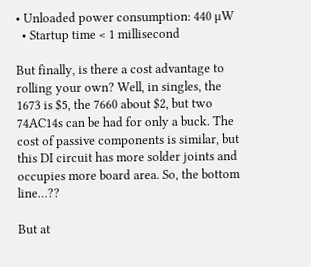• Unloaded power consumption: 440 µW
  • Startup time < 1 millisecond

But finally, is there a cost advantage to rolling your own? Well, in singles, the 1673 is $5, the 7660 about $2, but two 74AC14s can be had for only a buck. The cost of passive components is similar, but this DI circuit has more solder joints and occupies more board area. So, the bottom line…??

But at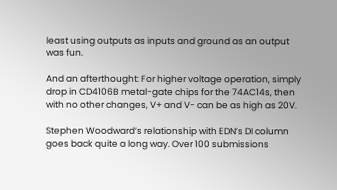least using outputs as inputs and ground as an output was fun.

And an afterthought: For higher voltage operation, simply drop in CD4106B metal-gate chips for the 74AC14s, then with no other changes, V+ and V- can be as high as 20V.

Stephen Woodward’s relationship with EDN’s DI column goes back quite a long way. Over 100 submissions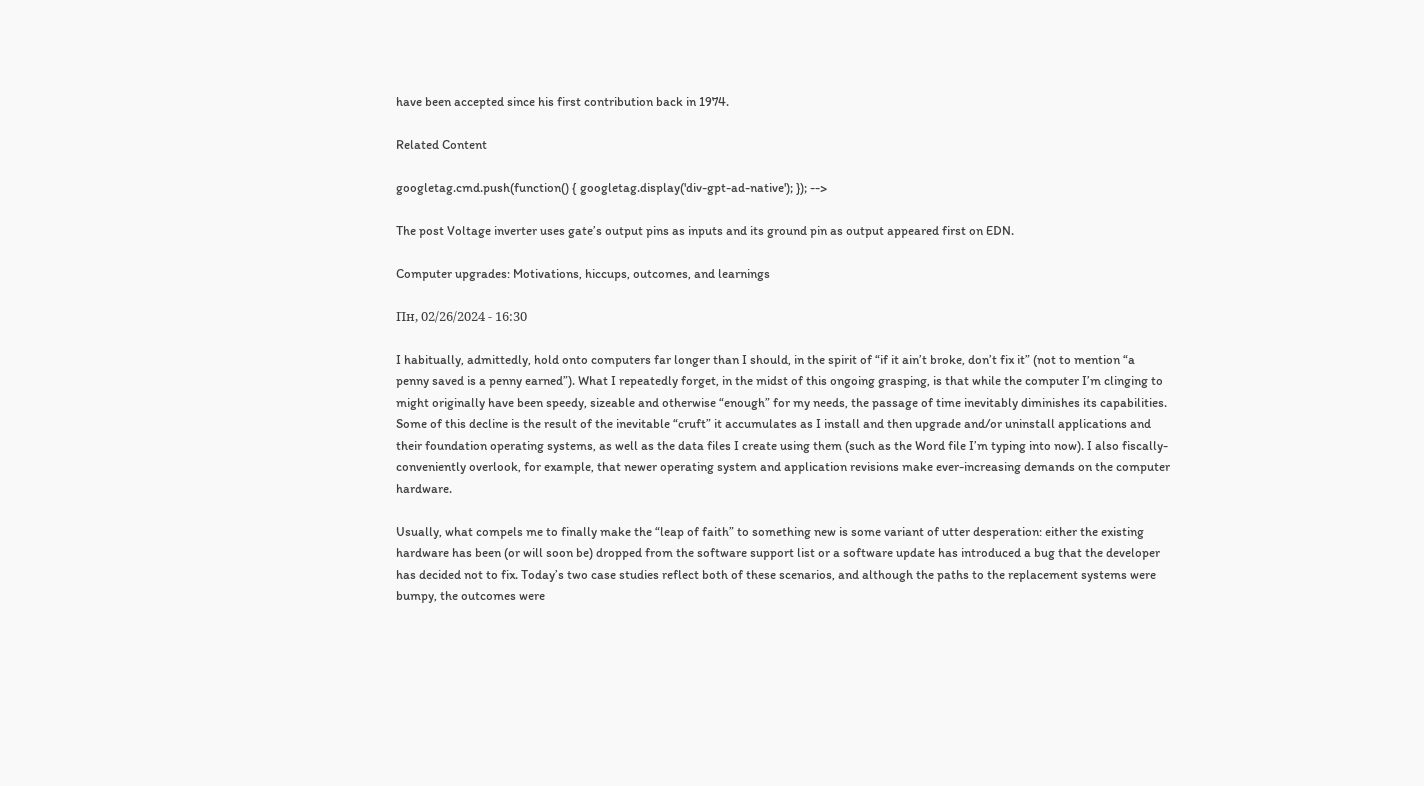have been accepted since his first contribution back in 1974.

Related Content

googletag.cmd.push(function() { googletag.display('div-gpt-ad-native'); }); -->

The post Voltage inverter uses gate’s output pins as inputs and its ground pin as output appeared first on EDN.

Computer upgrades: Motivations, hiccups, outcomes, and learnings

Пн, 02/26/2024 - 16:30

I habitually, admittedly, hold onto computers far longer than I should, in the spirit of “if it ain’t broke, don’t fix it” (not to mention “a penny saved is a penny earned”). What I repeatedly forget, in the midst of this ongoing grasping, is that while the computer I’m clinging to might originally have been speedy, sizeable and otherwise “enough” for my needs, the passage of time inevitably diminishes its capabilities. Some of this decline is the result of the inevitable “cruft” it accumulates as I install and then upgrade and/or uninstall applications and their foundation operating systems, as well as the data files I create using them (such as the Word file I’m typing into now). I also fiscally-conveniently overlook, for example, that newer operating system and application revisions make ever-increasing demands on the computer hardware.

Usually, what compels me to finally make the “leap of faith” to something new is some variant of utter desperation: either the existing hardware has been (or will soon be) dropped from the software support list or a software update has introduced a bug that the developer has decided not to fix. Today’s two case studies reflect both of these scenarios, and although the paths to the replacement systems were bumpy, the outcomes were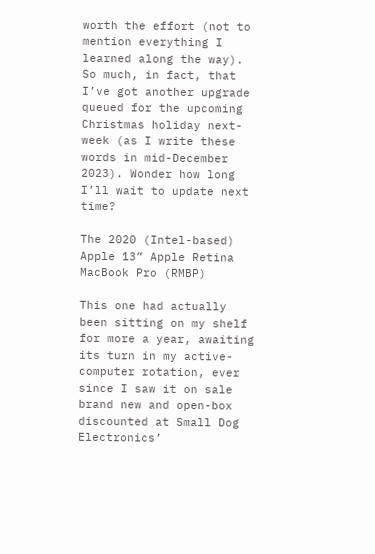worth the effort (not to mention everything I learned along the way). So much, in fact, that I’ve got another upgrade queued for the upcoming Christmas holiday next-week (as I write these words in mid-December 2023). Wonder how long I’ll wait to update next time?

The 2020 (Intel-based) Apple 13” Apple Retina MacBook Pro (RMBP)

This one had actually been sitting on my shelf for more a year, awaiting its turn in my active-computer rotation, ever since I saw it on sale brand new and open-box discounted at Small Dog Electronics’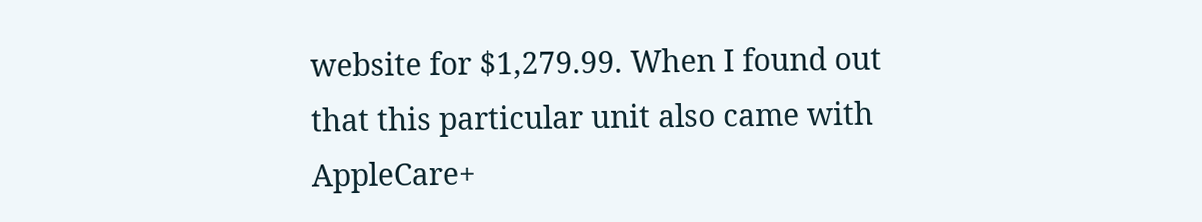website for $1,279.99. When I found out that this particular unit also came with AppleCare+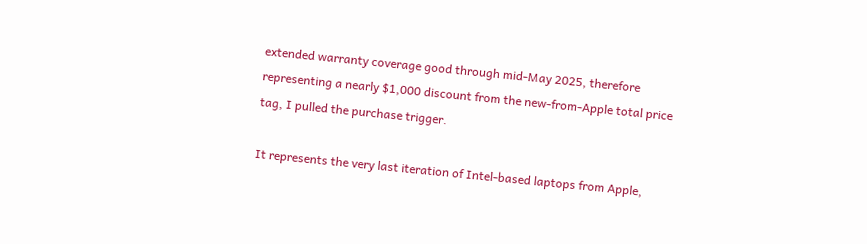extended warranty coverage good through mid-May 2025, therefore representing a nearly $1,000 discount from the new-from-Apple total price tag, I pulled the purchase trigger.

It represents the very last iteration of Intel-based laptops from Apple,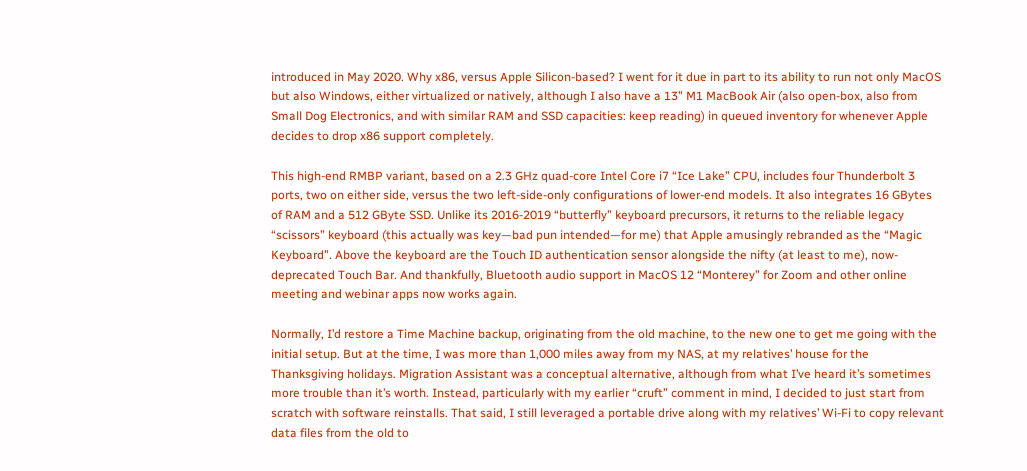introduced in May 2020. Why x86, versus Apple Silicon-based? I went for it due in part to its ability to run not only MacOS but also Windows, either virtualized or natively, although I also have a 13” M1 MacBook Air (also open-box, also from Small Dog Electronics, and with similar RAM and SSD capacities: keep reading) in queued inventory for whenever Apple decides to drop x86 support completely.

This high-end RMBP variant, based on a 2.3 GHz quad-core Intel Core i7 “Ice Lake” CPU, includes four Thunderbolt 3 ports, two on either side, versus the two left-side-only configurations of lower-end models. It also integrates 16 GBytes of RAM and a 512 GByte SSD. Unlike its 2016-2019 “butterfly” keyboard precursors, it returns to the reliable legacy “scissors” keyboard (this actually was key—bad pun intended—for me) that Apple amusingly rebranded as the “Magic Keyboard”. Above the keyboard are the Touch ID authentication sensor alongside the nifty (at least to me), now-deprecated Touch Bar. And thankfully, Bluetooth audio support in MacOS 12 “Monterey” for Zoom and other online meeting and webinar apps now works again.

Normally, I’d restore a Time Machine backup, originating from the old machine, to the new one to get me going with the initial setup. But at the time, I was more than 1,000 miles away from my NAS, at my relatives’ house for the Thanksgiving holidays. Migration Assistant was a conceptual alternative, although from what I’ve heard it’s sometimes more trouble than it’s worth. Instead, particularly with my earlier “cruft” comment in mind, I decided to just start from scratch with software reinstalls. That said, I still leveraged a portable drive along with my relatives’ Wi-Fi to copy relevant data files from the old to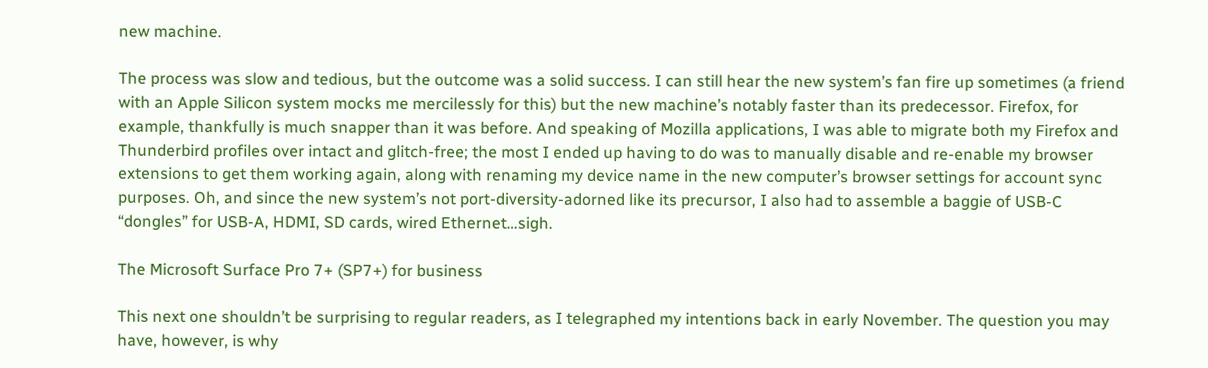new machine.

The process was slow and tedious, but the outcome was a solid success. I can still hear the new system’s fan fire up sometimes (a friend with an Apple Silicon system mocks me mercilessly for this) but the new machine’s notably faster than its predecessor. Firefox, for example, thankfully is much snapper than it was before. And speaking of Mozilla applications, I was able to migrate both my Firefox and Thunderbird profiles over intact and glitch-free; the most I ended up having to do was to manually disable and re-enable my browser extensions to get them working again, along with renaming my device name in the new computer’s browser settings for account sync purposes. Oh, and since the new system’s not port-diversity-adorned like its precursor, I also had to assemble a baggie of USB-C “dongles” for USB-A, HDMI, SD cards, wired Ethernet…sigh.

The Microsoft Surface Pro 7+ (SP7+) for business

This next one shouldn’t be surprising to regular readers, as I telegraphed my intentions back in early November. The question you may have, however, is why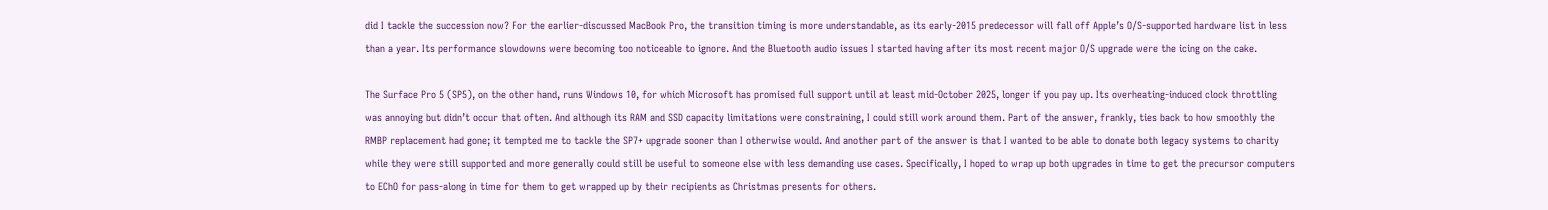did I tackle the succession now? For the earlier-discussed MacBook Pro, the transition timing is more understandable, as its early-2015 predecessor will fall off Apple’s O/S-supported hardware list in less than a year. Its performance slowdowns were becoming too noticeable to ignore. And the Bluetooth audio issues I started having after its most recent major O/S upgrade were the icing on the cake.

The Surface Pro 5 (SP5), on the other hand, runs Windows 10, for which Microsoft has promised full support until at least mid-October 2025, longer if you pay up. Its overheating-induced clock throttling was annoying but didn’t occur that often. And although its RAM and SSD capacity limitations were constraining, I could still work around them. Part of the answer, frankly, ties back to how smoothly the RMBP replacement had gone; it tempted me to tackle the SP7+ upgrade sooner than I otherwise would. And another part of the answer is that I wanted to be able to donate both legacy systems to charity while they were still supported and more generally could still be useful to someone else with less demanding use cases. Specifically, I hoped to wrap up both upgrades in time to get the precursor computers to EChO for pass-along in time for them to get wrapped up by their recipients as Christmas presents for others.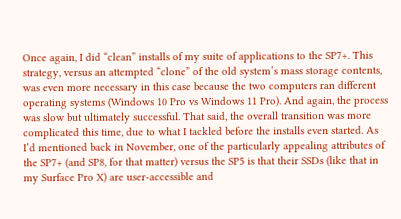Once again, I did “clean” installs of my suite of applications to the SP7+. This strategy, versus an attempted “clone” of the old system’s mass storage contents, was even more necessary in this case because the two computers ran different operating systems (Windows 10 Pro vs Windows 11 Pro). And again, the process was slow but ultimately successful. That said, the overall transition was more complicated this time, due to what I tackled before the installs even started. As I’d mentioned back in November, one of the particularly appealing attributes of the SP7+ (and SP8, for that matter) versus the SP5 is that their SSDs (like that in my Surface Pro X) are user-accessible and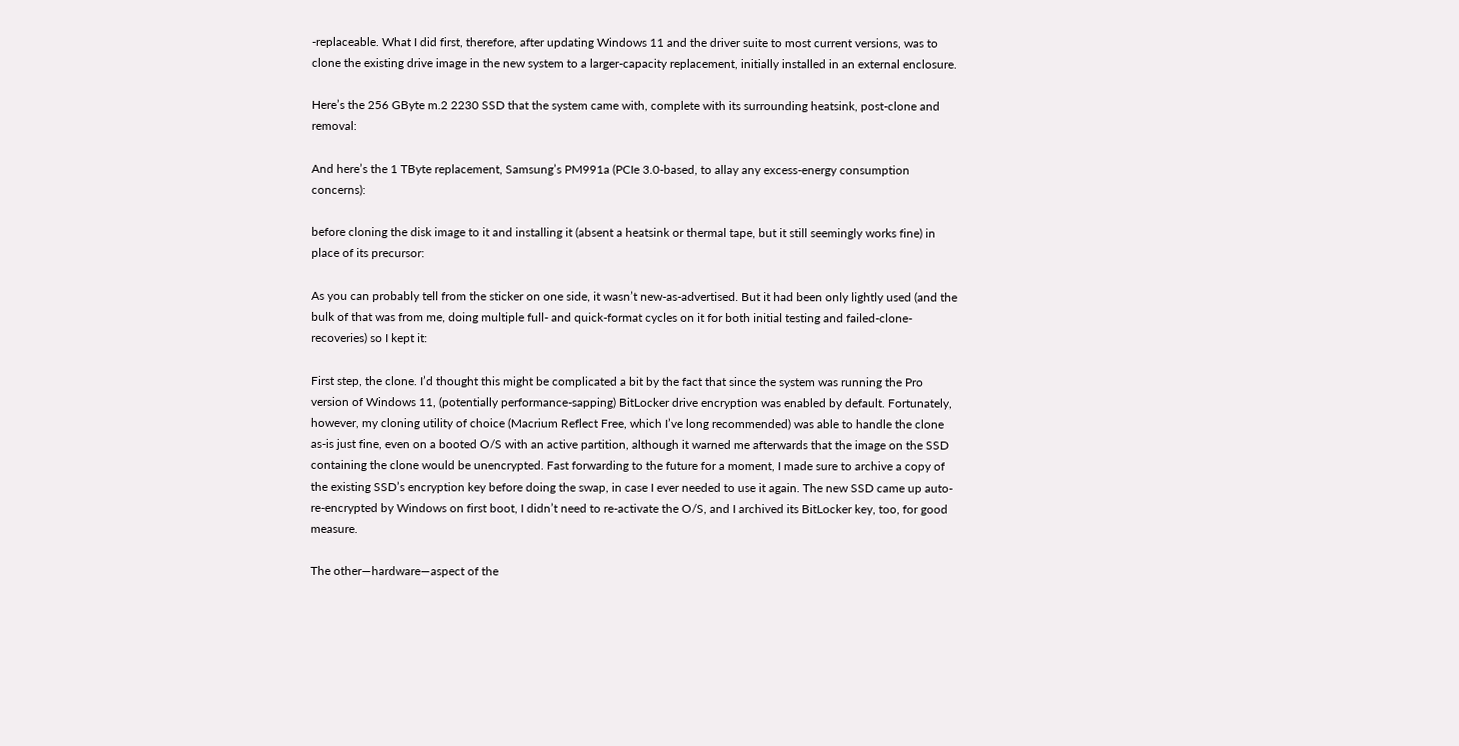-replaceable. What I did first, therefore, after updating Windows 11 and the driver suite to most current versions, was to clone the existing drive image in the new system to a larger-capacity replacement, initially installed in an external enclosure.

Here’s the 256 GByte m.2 2230 SSD that the system came with, complete with its surrounding heatsink, post-clone and removal:

And here’s the 1 TByte replacement, Samsung’s PM991a (PCIe 3.0-based, to allay any excess-energy consumption concerns):

before cloning the disk image to it and installing it (absent a heatsink or thermal tape, but it still seemingly works fine) in place of its precursor:

As you can probably tell from the sticker on one side, it wasn’t new-as-advertised. But it had been only lightly used (and the bulk of that was from me, doing multiple full- and quick-format cycles on it for both initial testing and failed-clone-recoveries) so I kept it:

First step, the clone. I’d thought this might be complicated a bit by the fact that since the system was running the Pro version of Windows 11, (potentially performance-sapping) BitLocker drive encryption was enabled by default. Fortunately, however, my cloning utility of choice (Macrium Reflect Free, which I’ve long recommended) was able to handle the clone as-is just fine, even on a booted O/S with an active partition, although it warned me afterwards that the image on the SSD containing the clone would be unencrypted. Fast forwarding to the future for a moment, I made sure to archive a copy of the existing SSD’s encryption key before doing the swap, in case I ever needed to use it again. The new SSD came up auto-re-encrypted by Windows on first boot, I didn’t need to re-activate the O/S, and I archived its BitLocker key, too, for good measure.

The other—hardware—aspect of the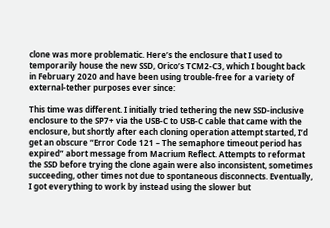clone was more problematic. Here’s the enclosure that I used to temporarily house the new SSD, Orico’s TCM2-C3, which I bought back in February 2020 and have been using trouble-free for a variety of external-tether purposes ever since:

This time was different. I initially tried tethering the new SSD-inclusive enclosure to the SP7+ via the USB-C to USB-C cable that came with the enclosure, but shortly after each cloning operation attempt started, I’d get an obscure “Error Code 121 – The semaphore timeout period has expired” abort message from Macrium Reflect. Attempts to reformat the SSD before trying the clone again were also inconsistent, sometimes succeeding, other times not due to spontaneous disconnects. Eventually, I got everything to work by instead using the slower but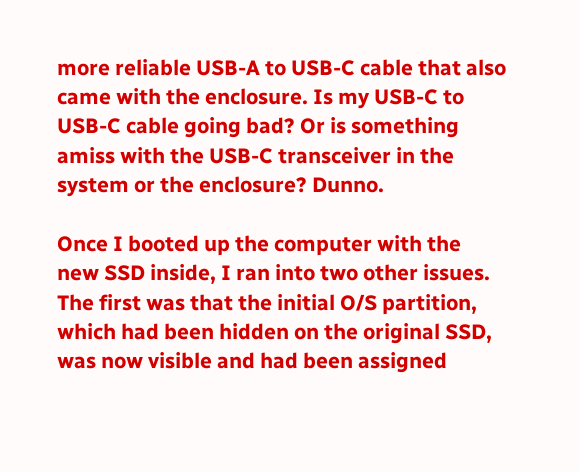more reliable USB-A to USB-C cable that also came with the enclosure. Is my USB-C to USB-C cable going bad? Or is something amiss with the USB-C transceiver in the system or the enclosure? Dunno.

Once I booted up the computer with the new SSD inside, I ran into two other issues. The first was that the initial O/S partition, which had been hidden on the original SSD, was now visible and had been assigned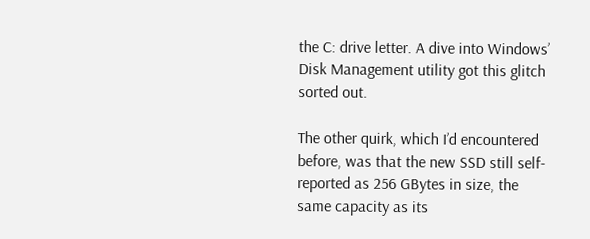the C: drive letter. A dive into Windows’ Disk Management utility got this glitch sorted out.

The other quirk, which I’d encountered before, was that the new SSD still self-reported as 256 GBytes in size, the same capacity as its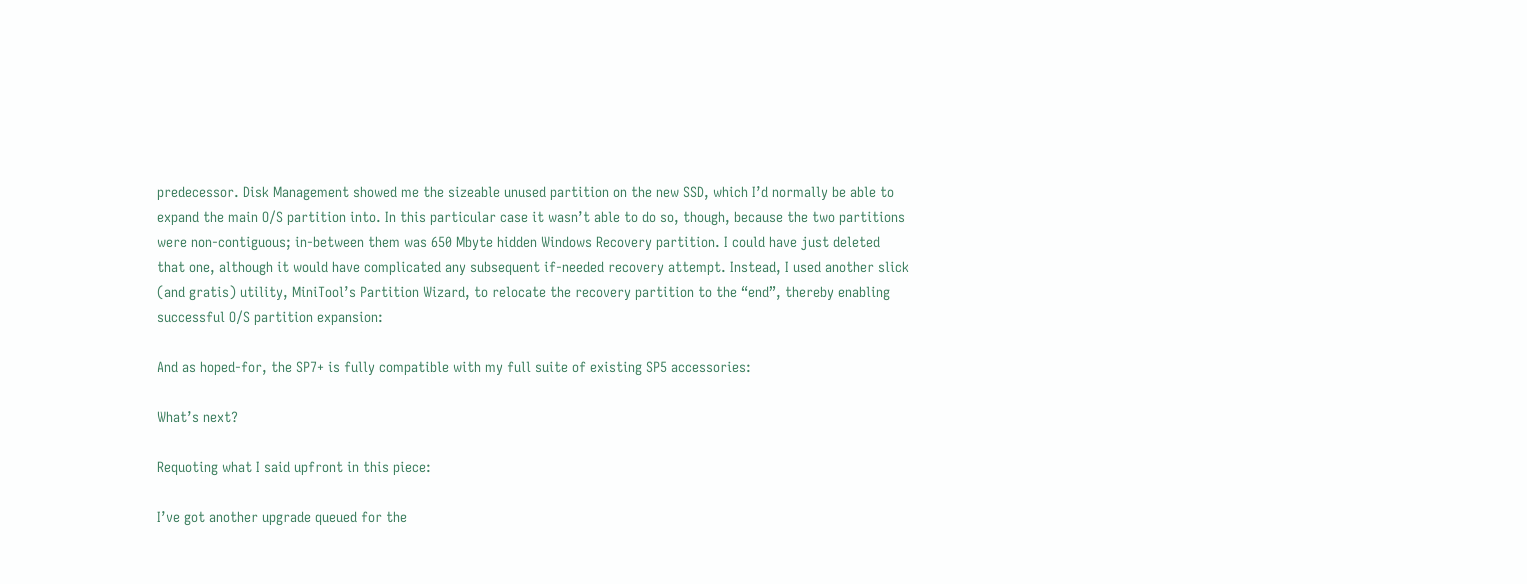predecessor. Disk Management showed me the sizeable unused partition on the new SSD, which I’d normally be able to expand the main O/S partition into. In this particular case it wasn’t able to do so, though, because the two partitions were non-contiguous; in-between them was 650 Mbyte hidden Windows Recovery partition. I could have just deleted that one, although it would have complicated any subsequent if-needed recovery attempt. Instead, I used another slick (and gratis) utility, MiniTool’s Partition Wizard, to relocate the recovery partition to the “end”, thereby enabling successful O/S partition expansion:

And as hoped-for, the SP7+ is fully compatible with my full suite of existing SP5 accessories:

What’s next?

Requoting what I said upfront in this piece:

I’ve got another upgrade queued for the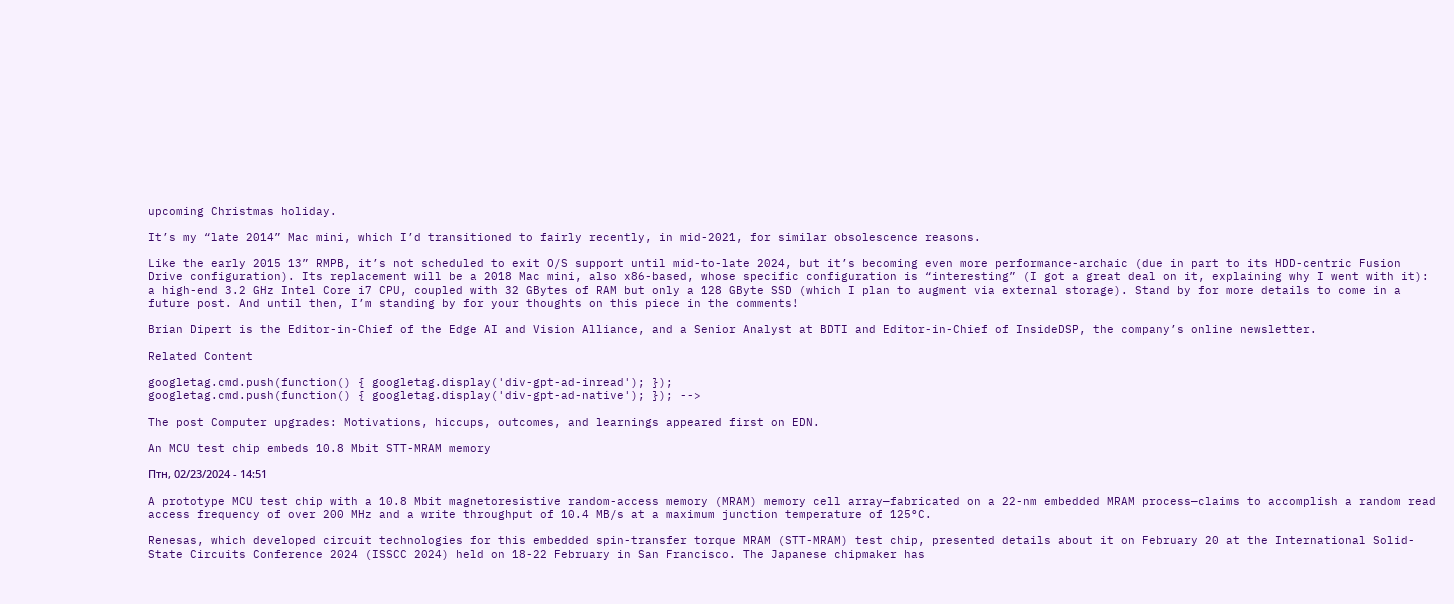upcoming Christmas holiday.

It’s my “late 2014” Mac mini, which I’d transitioned to fairly recently, in mid-2021, for similar obsolescence reasons.

Like the early 2015 13” RMPB, it’s not scheduled to exit O/S support until mid-to-late 2024, but it’s becoming even more performance-archaic (due in part to its HDD-centric Fusion Drive configuration). Its replacement will be a 2018 Mac mini, also x86-based, whose specific configuration is “interesting” (I got a great deal on it, explaining why I went with it): a high-end 3.2 GHz Intel Core i7 CPU, coupled with 32 GBytes of RAM but only a 128 GByte SSD (which I plan to augment via external storage). Stand by for more details to come in a future post. And until then, I’m standing by for your thoughts on this piece in the comments!

Brian Dipert is the Editor-in-Chief of the Edge AI and Vision Alliance, and a Senior Analyst at BDTI and Editor-in-Chief of InsideDSP, the company’s online newsletter.

Related Content

googletag.cmd.push(function() { googletag.display('div-gpt-ad-inread'); });
googletag.cmd.push(function() { googletag.display('div-gpt-ad-native'); }); -->

The post Computer upgrades: Motivations, hiccups, outcomes, and learnings appeared first on EDN.

An MCU test chip embeds 10.8 Mbit STT-MRAM memory

Птн, 02/23/2024 - 14:51

A prototype MCU test chip with a 10.8 Mbit magnetoresistive random-access memory (MRAM) memory cell array—fabricated on a 22-nm embedded MRAM process—claims to accomplish a random read access frequency of over 200 MHz and a write throughput of 10.4 MB/s at a maximum junction temperature of 125°C.

Renesas, which developed circuit technologies for this embedded spin-transfer torque MRAM (STT-MRAM) test chip, presented details about it on February 20 at the International Solid-State Circuits Conference 2024 (ISSCC 2024) held on 18-22 February in San Francisco. The Japanese chipmaker has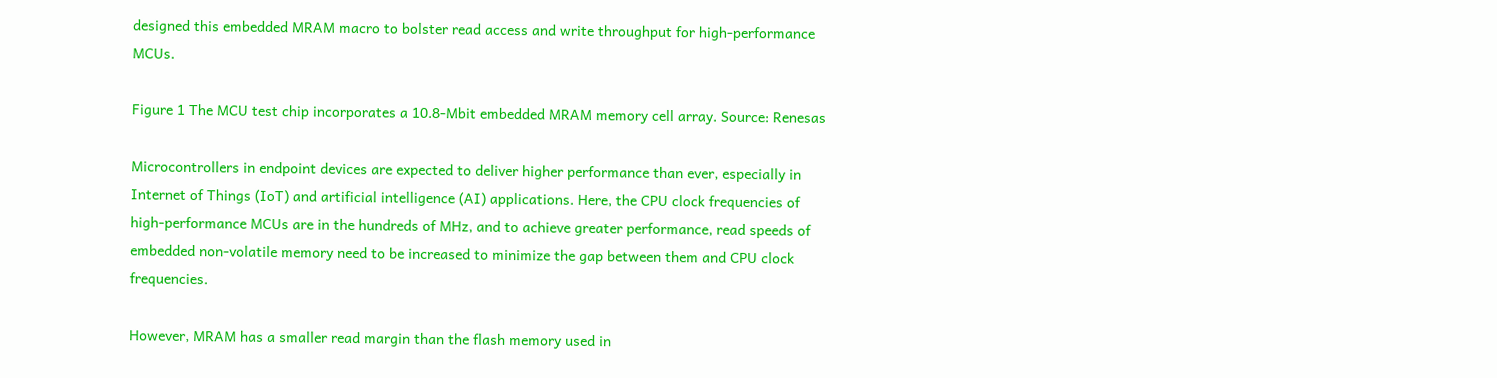designed this embedded MRAM macro to bolster read access and write throughput for high-performance MCUs.

Figure 1 The MCU test chip incorporates a 10.8-Mbit embedded MRAM memory cell array. Source: Renesas

Microcontrollers in endpoint devices are expected to deliver higher performance than ever, especially in Internet of Things (IoT) and artificial intelligence (AI) applications. Here, the CPU clock frequencies of high-performance MCUs are in the hundreds of MHz, and to achieve greater performance, read speeds of embedded non-volatile memory need to be increased to minimize the gap between them and CPU clock frequencies.

However, MRAM has a smaller read margin than the flash memory used in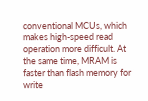conventional MCUs, which makes high-speed read operation more difficult. At the same time, MRAM is faster than flash memory for write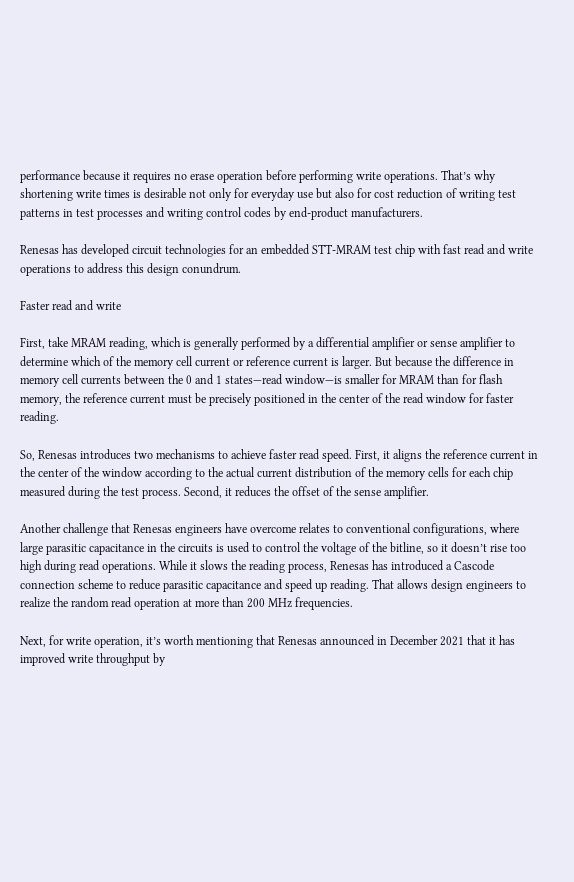performance because it requires no erase operation before performing write operations. That’s why shortening write times is desirable not only for everyday use but also for cost reduction of writing test patterns in test processes and writing control codes by end-product manufacturers.

Renesas has developed circuit technologies for an embedded STT-MRAM test chip with fast read and write operations to address this design conundrum.

Faster read and write

First, take MRAM reading, which is generally performed by a differential amplifier or sense amplifier to determine which of the memory cell current or reference current is larger. But because the difference in memory cell currents between the 0 and 1 states—read window—is smaller for MRAM than for flash memory, the reference current must be precisely positioned in the center of the read window for faster reading.

So, Renesas introduces two mechanisms to achieve faster read speed. First, it aligns the reference current in the center of the window according to the actual current distribution of the memory cells for each chip measured during the test process. Second, it reduces the offset of the sense amplifier.

Another challenge that Renesas engineers have overcome relates to conventional configurations, where large parasitic capacitance in the circuits is used to control the voltage of the bitline, so it doesn’t rise too high during read operations. While it slows the reading process, Renesas has introduced a Cascode connection scheme to reduce parasitic capacitance and speed up reading. That allows design engineers to realize the random read operation at more than 200 MHz frequencies.

Next, for write operation, it’s worth mentioning that Renesas announced in December 2021 that it has improved write throughput by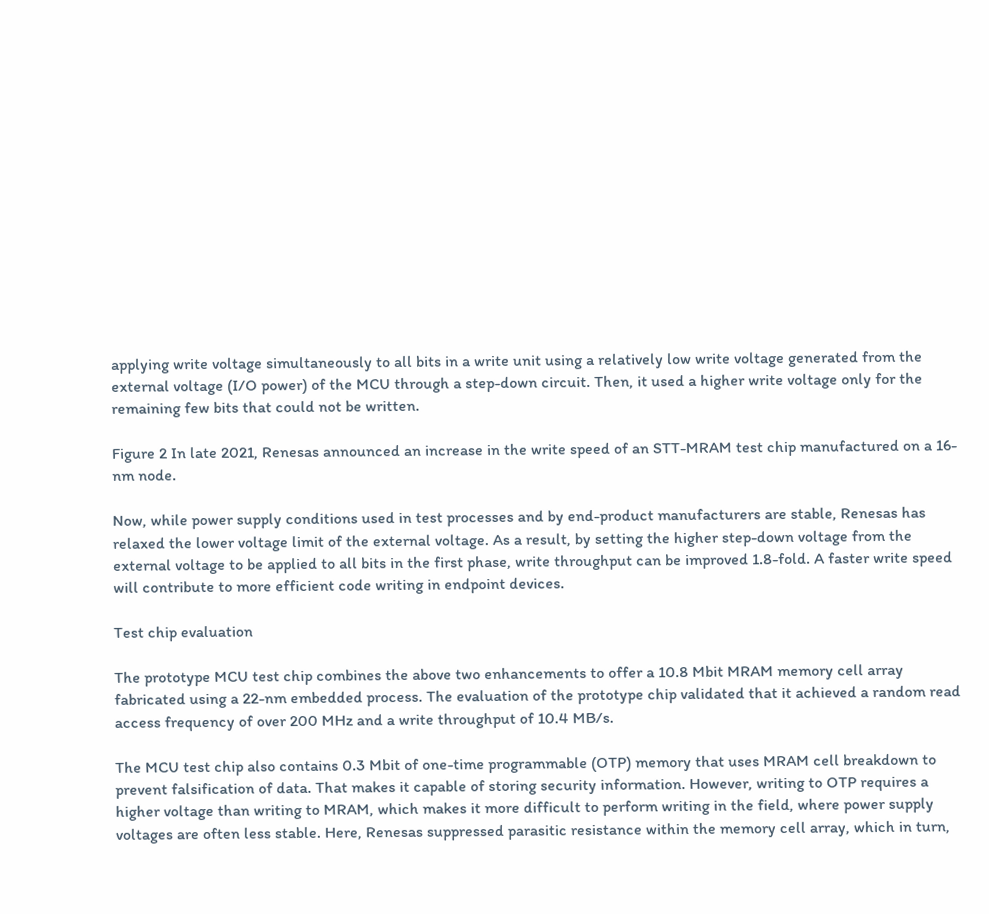applying write voltage simultaneously to all bits in a write unit using a relatively low write voltage generated from the external voltage (I/O power) of the MCU through a step-down circuit. Then, it used a higher write voltage only for the remaining few bits that could not be written.

Figure 2 In late 2021, Renesas announced an increase in the write speed of an STT-MRAM test chip manufactured on a 16-nm node.

Now, while power supply conditions used in test processes and by end-product manufacturers are stable, Renesas has relaxed the lower voltage limit of the external voltage. As a result, by setting the higher step-down voltage from the external voltage to be applied to all bits in the first phase, write throughput can be improved 1.8-fold. A faster write speed will contribute to more efficient code writing in endpoint devices.

Test chip evaluation

The prototype MCU test chip combines the above two enhancements to offer a 10.8 Mbit MRAM memory cell array fabricated using a 22-nm embedded process. The evaluation of the prototype chip validated that it achieved a random read access frequency of over 200 MHz and a write throughput of 10.4 MB/s.

The MCU test chip also contains 0.3 Mbit of one-time programmable (OTP) memory that uses MRAM cell breakdown to prevent falsification of data. That makes it capable of storing security information. However, writing to OTP requires a higher voltage than writing to MRAM, which makes it more difficult to perform writing in the field, where power supply voltages are often less stable. Here, Renesas suppressed parasitic resistance within the memory cell array, which in turn,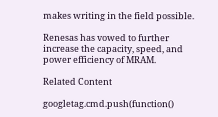makes writing in the field possible.

Renesas has vowed to further increase the capacity, speed, and power efficiency of MRAM.

Related Content

googletag.cmd.push(function()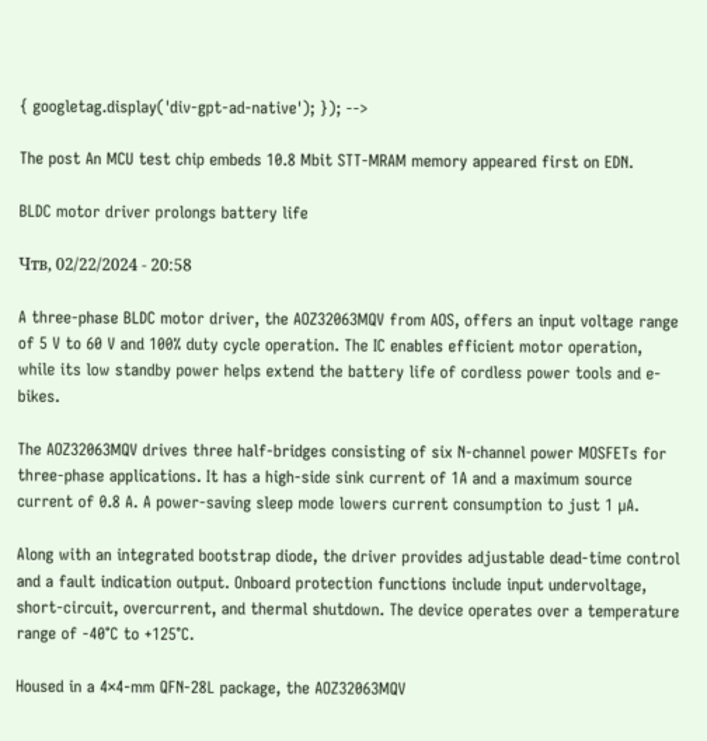{ googletag.display('div-gpt-ad-native'); }); -->

The post An MCU test chip embeds 10.8 Mbit STT-MRAM memory appeared first on EDN.

BLDC motor driver prolongs battery life

Чтв, 02/22/2024 - 20:58

A three-phase BLDC motor driver, the AOZ32063MQV from AOS, offers an input voltage range of 5 V to 60 V and 100% duty cycle operation. The IC enables efficient motor operation, while its low standby power helps extend the battery life of cordless power tools and e-bikes.

The AOZ32063MQV drives three half-bridges consisting of six N-channel power MOSFETs for three-phase applications. It has a high-side sink current of 1A and a maximum source current of 0.8 A. A power-saving sleep mode lowers current consumption to just 1 µA.

Along with an integrated bootstrap diode, the driver provides adjustable dead-time control and a fault indication output. Onboard protection functions include input undervoltage, short-circuit, overcurrent, and thermal shutdown. The device operates over a temperature range of -40°C to +125°C.

Housed in a 4×4-mm QFN-28L package, the AOZ32063MQV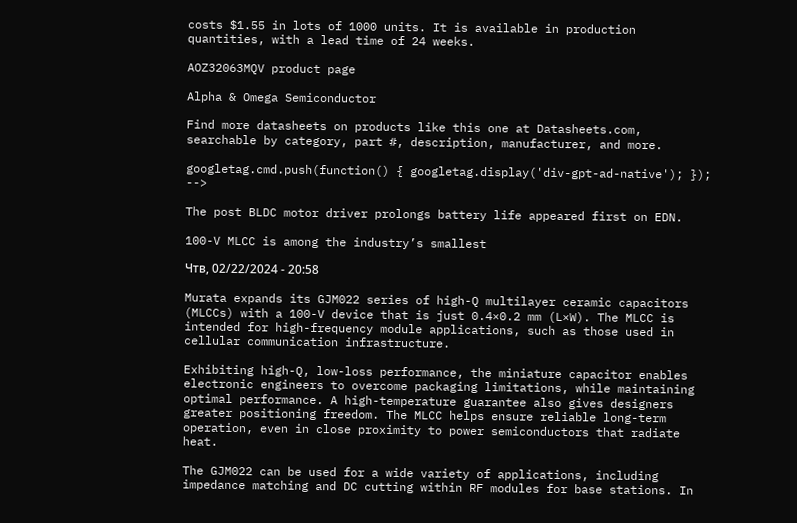costs $1.55 in lots of 1000 units. It is available in production quantities, with a lead time of 24 weeks.

AOZ32063MQV product page

Alpha & Omega Semiconductor

Find more datasheets on products like this one at Datasheets.com, searchable by category, part #, description, manufacturer, and more.

googletag.cmd.push(function() { googletag.display('div-gpt-ad-native'); }); -->

The post BLDC motor driver prolongs battery life appeared first on EDN.

100-V MLCC is among the industry’s smallest

Чтв, 02/22/2024 - 20:58

Murata expands its GJM022 series of high-Q multilayer ceramic capacitors (MLCCs) with a 100-V device that is just 0.4×0.2 mm (L×W). The MLCC is intended for high-frequency module applications, such as those used in cellular communication infrastructure.

Exhibiting high-Q, low-loss performance, the miniature capacitor enables electronic engineers to overcome packaging limitations, while maintaining optimal performance. A high-temperature guarantee also gives designers greater positioning freedom. The MLCC helps ensure reliable long-term operation, even in close proximity to power semiconductors that radiate heat.

The GJM022 can be used for a wide variety of applications, including impedance matching and DC cutting within RF modules for base stations. In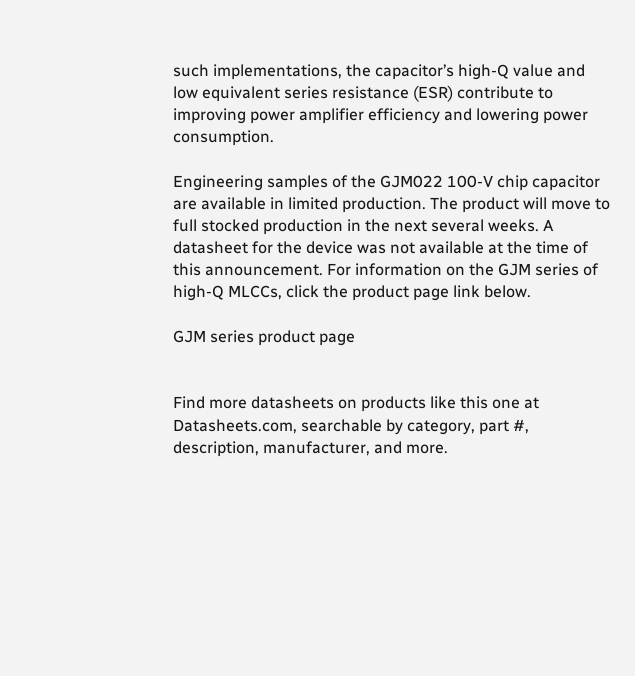such implementations, the capacitor’s high-Q value and low equivalent series resistance (ESR) contribute to improving power amplifier efficiency and lowering power consumption.

Engineering samples of the GJM022 100-V chip capacitor are available in limited production. The product will move to full stocked production in the next several weeks. A datasheet for the device was not available at the time of this announcement. For information on the GJM series of high-Q MLCCs, click the product page link below.

GJM series product page


Find more datasheets on products like this one at Datasheets.com, searchable by category, part #, description, manufacturer, and more.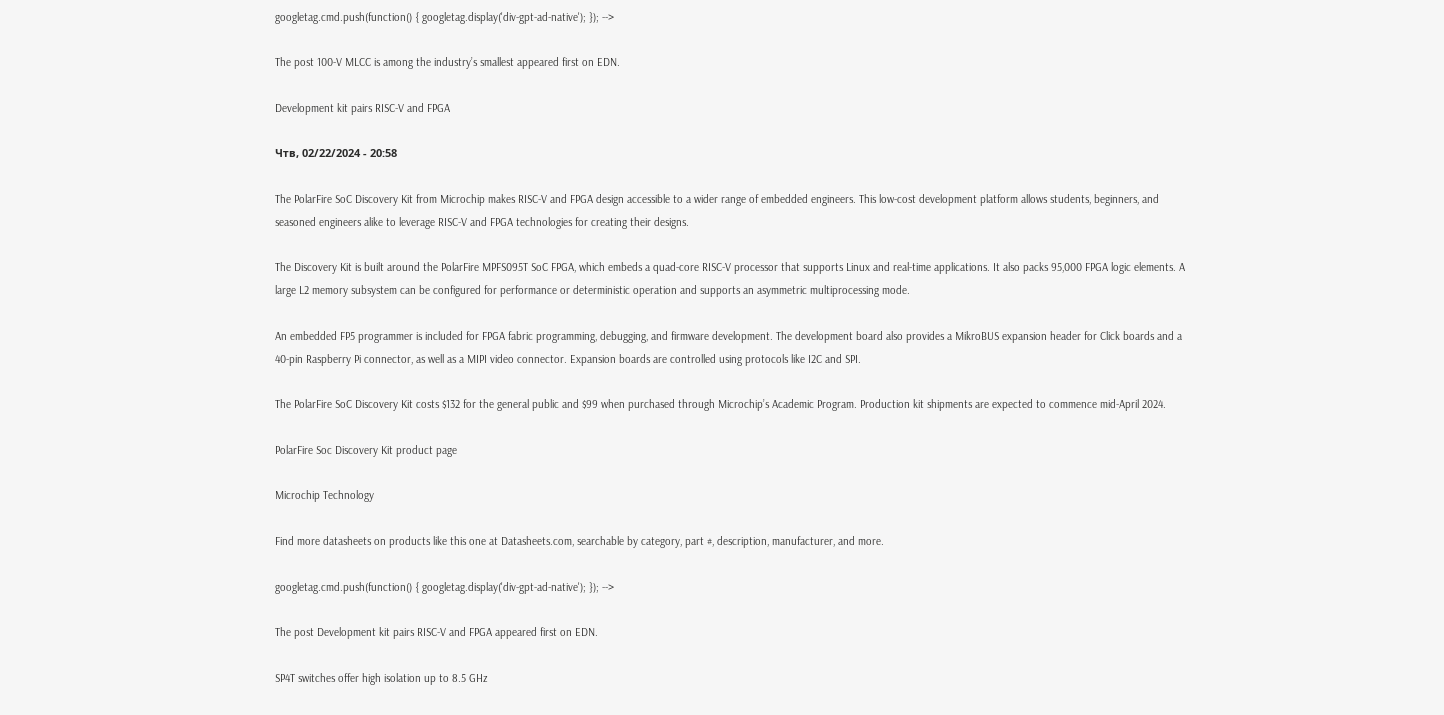googletag.cmd.push(function() { googletag.display('div-gpt-ad-native'); }); -->

The post 100-V MLCC is among the industry’s smallest appeared first on EDN.

Development kit pairs RISC-V and FPGA

Чтв, 02/22/2024 - 20:58

The PolarFire SoC Discovery Kit from Microchip makes RISC-V and FPGA design accessible to a wider range of embedded engineers. This low-cost development platform allows students, beginners, and seasoned engineers alike to leverage RISC-V and FPGA technologies for creating their designs.

The Discovery Kit is built around the PolarFire MPFS095T SoC FPGA, which embeds a quad-core RISC-V processor that supports Linux and real-time applications. It also packs 95,000 FPGA logic elements. A large L2 memory subsystem can be configured for performance or deterministic operation and supports an asymmetric multiprocessing mode.

An embedded FP5 programmer is included for FPGA fabric programming, debugging, and firmware development. The development board also provides a MikroBUS expansion header for Click boards and a 40-pin Raspberry Pi connector, as well as a MIPI video connector. Expansion boards are controlled using protocols like I2C and SPI.

The PolarFire SoC Discovery Kit costs $132 for the general public and $99 when purchased through Microchip’s Academic Program. Production kit shipments are expected to commence mid-April 2024.

PolarFire Soc Discovery Kit product page

Microchip Technology

Find more datasheets on products like this one at Datasheets.com, searchable by category, part #, description, manufacturer, and more.

googletag.cmd.push(function() { googletag.display('div-gpt-ad-native'); }); -->

The post Development kit pairs RISC-V and FPGA appeared first on EDN.

SP4T switches offer high isolation up to 8.5 GHz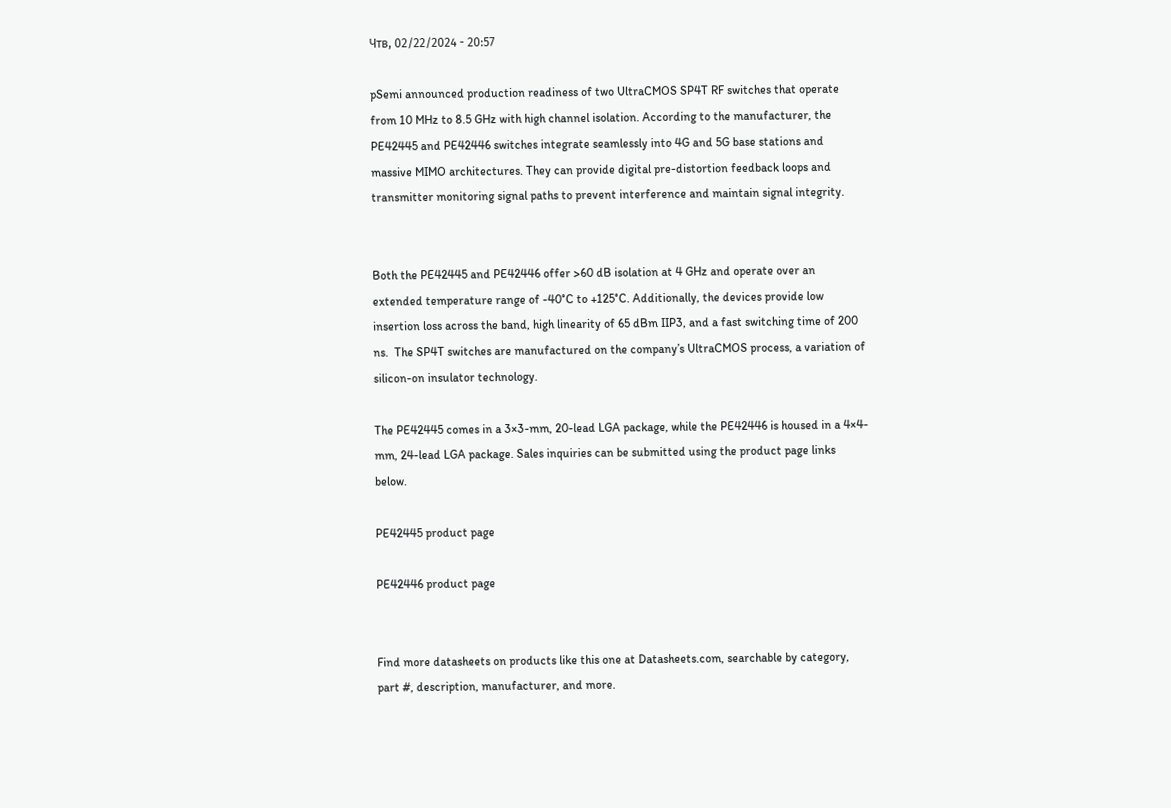Чтв, 02/22/2024 - 20:57

pSemi announced production readiness of two UltraCMOS SP4T RF switches that operate from 10 MHz to 8.5 GHz with high channel isolation. According to the manufacturer, the PE42445 and PE42446 switches integrate seamlessly into 4G and 5G base stations and massive MIMO architectures. They can provide digital pre-distortion feedback loops and transmitter monitoring signal paths to prevent interference and maintain signal integrity.


Both the PE42445 and PE42446 offer >60 dB isolation at 4 GHz and operate over an extended temperature range of -40°C to +125°C. Additionally, the devices provide low insertion loss across the band, high linearity of 65 dBm IIP3, and a fast switching time of 200 ns.  The SP4T switches are manufactured on the company’s UltraCMOS process, a variation of silicon-on insulator technology.

The PE42445 comes in a 3×3-mm, 20-lead LGA package, while the PE42446 is housed in a 4×4-mm, 24-lead LGA package. Sales inquiries can be submitted using the product page links below.

PE42445 product page

PE42446 product page


Find more datasheets on products like this one at Datasheets.com, searchable by category, part #, description, manufacturer, and more.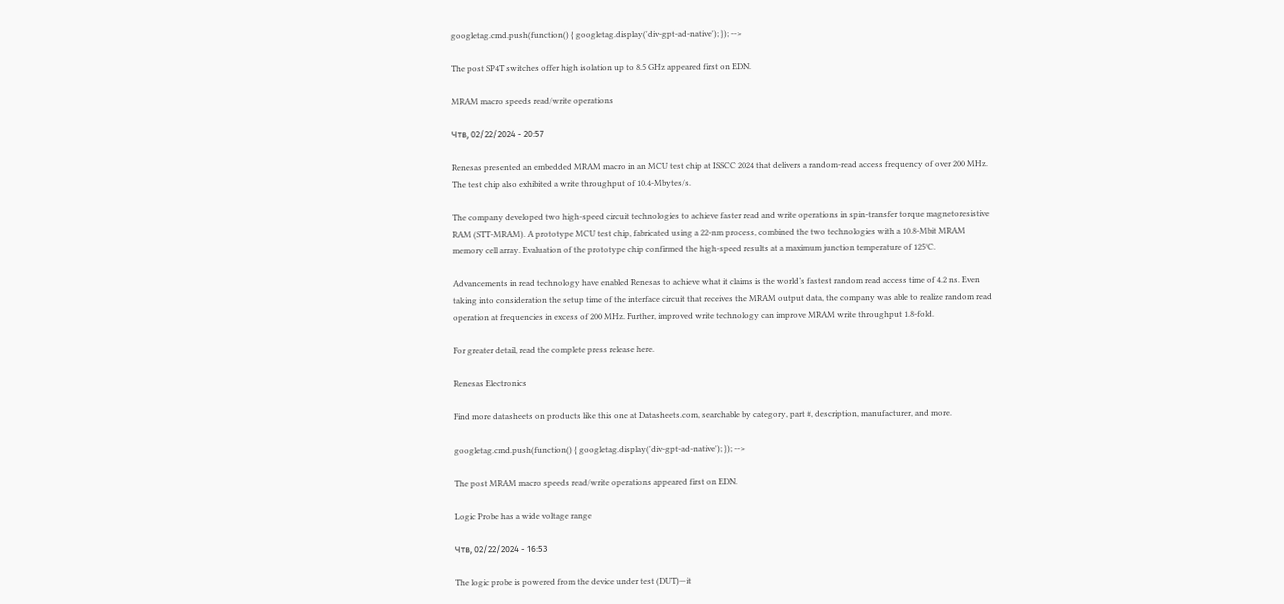googletag.cmd.push(function() { googletag.display('div-gpt-ad-native'); }); -->

The post SP4T switches offer high isolation up to 8.5 GHz appeared first on EDN.

MRAM macro speeds read/write operations

Чтв, 02/22/2024 - 20:57

Renesas presented an embedded MRAM macro in an MCU test chip at ISSCC 2024 that delivers a random-read access frequency of over 200 MHz. The test chip also exhibited a write throughput of 10.4-Mbytes/s.

The company developed two high-speed circuit technologies to achieve faster read and write operations in spin-transfer torque magnetoresistive RAM (STT-MRAM). A prototype MCU test chip, fabricated using a 22-nm process, combined the two technologies with a 10.8-Mbit MRAM memory cell array. Evaluation of the prototype chip confirmed the high-speed results at a maximum junction temperature of 125°C.

Advancements in read technology have enabled Renesas to achieve what it claims is the world’s fastest random read access time of 4.2 ns. Even taking into consideration the setup time of the interface circuit that receives the MRAM output data, the company was able to realize random read operation at frequencies in excess of 200 MHz. Further, improved write technology can improve MRAM write throughput 1.8-fold.

For greater detail, read the complete press release here.

Renesas Electronics

Find more datasheets on products like this one at Datasheets.com, searchable by category, part #, description, manufacturer, and more.

googletag.cmd.push(function() { googletag.display('div-gpt-ad-native'); }); -->

The post MRAM macro speeds read/write operations appeared first on EDN.

Logic Probe has a wide voltage range

Чтв, 02/22/2024 - 16:53

The logic probe is powered from the device under test (DUT)—it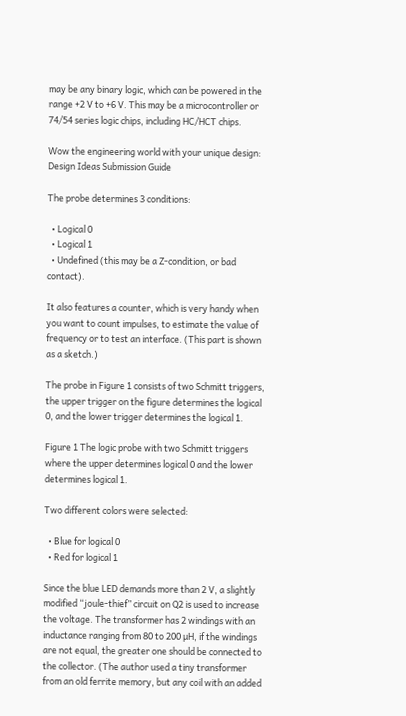may be any binary logic, which can be powered in the range +2 V to +6 V. This may be a microcontroller or 74/54 series logic chips, including HC/HCT chips.

Wow the engineering world with your unique design: Design Ideas Submission Guide

The probe determines 3 conditions:

  • Logical 0
  • Logical 1
  • Undefined (this may be a Z-condition, or bad contact).

It also features a counter, which is very handy when you want to count impulses, to estimate the value of frequency or to test an interface. (This part is shown as a sketch.)

The probe in Figure 1 consists of two Schmitt triggers, the upper trigger on the figure determines the logical 0, and the lower trigger determines the logical 1.

Figure 1 The logic probe with two Schmitt triggers where the upper determines logical 0 and the lower determines logical 1.

Two different colors were selected:

  • Blue for logical 0
  • Red for logical 1

Since the blue LED demands more than 2 V, a slightly modified “joule-thief” circuit on Q2 is used to increase the voltage. The transformer has 2 windings with an inductance ranging from 80 to 200 µH, if the windings are not equal, the greater one should be connected to the collector. (The author used a tiny transformer from an old ferrite memory, but any coil with an added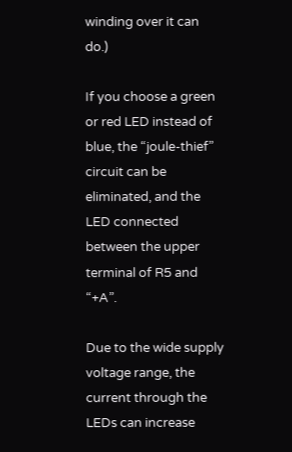winding over it can do.)

If you choose a green or red LED instead of blue, the “joule-thief” circuit can be eliminated, and the LED connected between the upper terminal of R5 and “+A”.

Due to the wide supply voltage range, the current through the LEDs can increase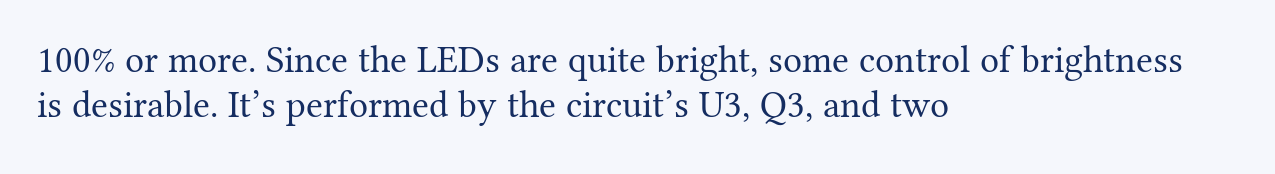100% or more. Since the LEDs are quite bright, some control of brightness is desirable. It’s performed by the circuit’s U3, Q3, and two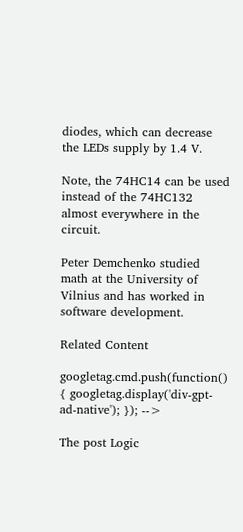diodes, which can decrease the LEDs supply by 1.4 V.

Note, the 74HC14 can be used instead of the 74HC132 almost everywhere in the circuit.

Peter Demchenko studied math at the University of Vilnius and has worked in software development.

Related Content

googletag.cmd.push(function() { googletag.display('div-gpt-ad-native'); }); -->

The post Logic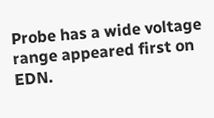Probe has a wide voltage range appeared first on EDN.